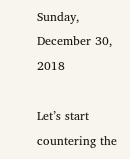Sunday, December 30, 2018

Let’s start countering the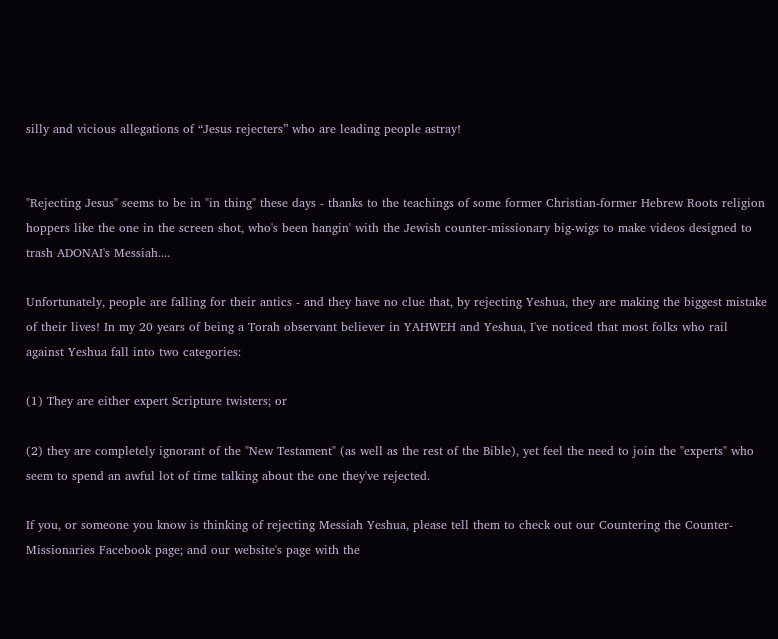silly and vicious allegations of “Jesus rejecters” who are leading people astray!


"Rejecting Jesus" seems to be in "in thing" these days - thanks to the teachings of some former Christian-former Hebrew Roots religion hoppers like the one in the screen shot, who's been hangin' with the Jewish counter-missionary big-wigs to make videos designed to trash ADONAI's Messiah....

Unfortunately, people are falling for their antics - and they have no clue that, by rejecting Yeshua, they are making the biggest mistake of their lives! In my 20 years of being a Torah observant believer in YAHWEH and Yeshua, I've noticed that most folks who rail against Yeshua fall into two categories:

(1) They are either expert Scripture twisters; or

(2) they are completely ignorant of the "New Testament" (as well as the rest of the Bible), yet feel the need to join the "experts" who seem to spend an awful lot of time talking about the one they've rejected.

If you, or someone you know is thinking of rejecting Messiah Yeshua, please tell them to check out our Countering the Counter-Missionaries Facebook page; and our website's page with the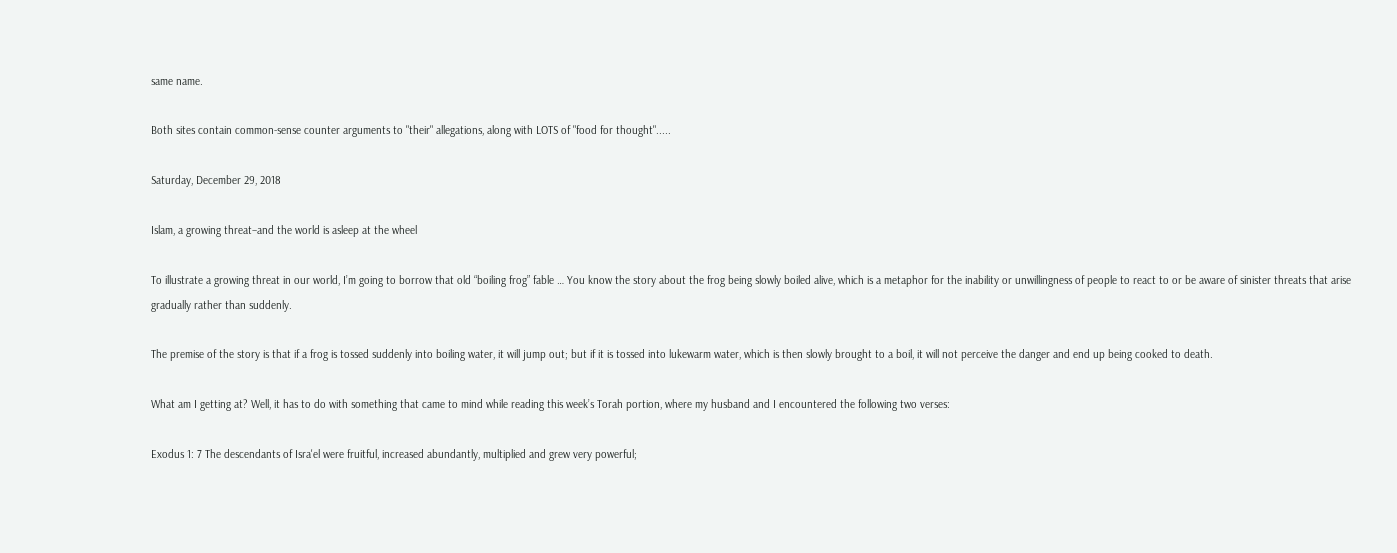same name.

Both sites contain common-sense counter arguments to "their" allegations, along with LOTS of "food for thought".....

Saturday, December 29, 2018

Islam, a growing threat–and the world is asleep at the wheel

To illustrate a growing threat in our world, I’m going to borrow that old “boiling frog” fable … You know the story about the frog being slowly boiled alive, which is a metaphor for the inability or unwillingness of people to react to or be aware of sinister threats that arise gradually rather than suddenly.

The premise of the story is that if a frog is tossed suddenly into boiling water, it will jump out; but if it is tossed into lukewarm water, which is then slowly brought to a boil, it will not perceive the danger and end up being cooked to death.

What am I getting at? Well, it has to do with something that came to mind while reading this week’s Torah portion, where my husband and I encountered the following two verses:

Exodus 1: 7 The descendants of Isra'el were fruitful, increased abundantly, multiplied and grew very powerful;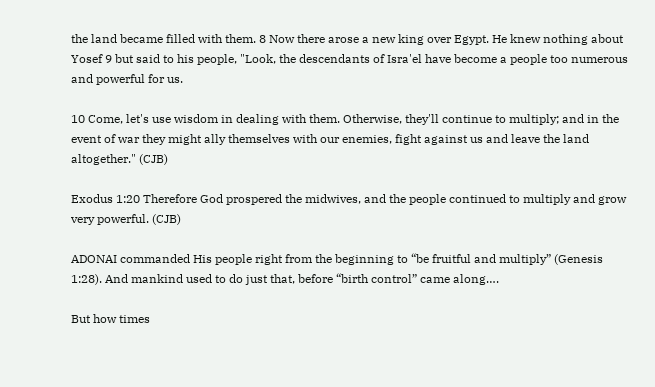the land became filled with them. 8 Now there arose a new king over Egypt. He knew nothing about Yosef 9 but said to his people, "Look, the descendants of Isra'el have become a people too numerous and powerful for us.

10 Come, let's use wisdom in dealing with them. Otherwise, they'll continue to multiply; and in the event of war they might ally themselves with our enemies, fight against us and leave the land altogether." (CJB)

Exodus 1:20 Therefore God prospered the midwives, and the people continued to multiply and grow very powerful. (CJB)

ADONAI commanded His people right from the beginning to “be fruitful and multiply” (Genesis 1:28). And mankind used to do just that, before “birth control” came along….

But how times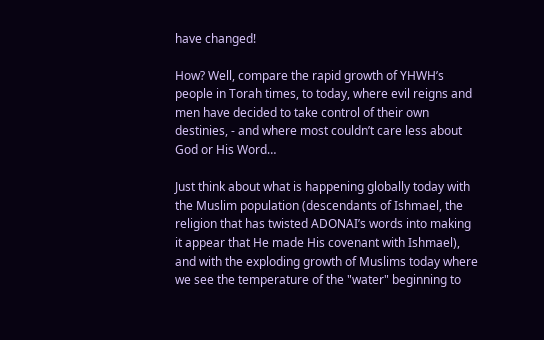have changed!

How? Well, compare the rapid growth of YHWH’s people in Torah times, to today, where evil reigns and men have decided to take control of their own destinies, - and where most couldn’t care less about God or His Word…

Just think about what is happening globally today with the Muslim population (descendants of Ishmael, the religion that has twisted ADONAI’s words into making it appear that He made His covenant with Ishmael), and with the exploding growth of Muslims today where we see the temperature of the "water" beginning to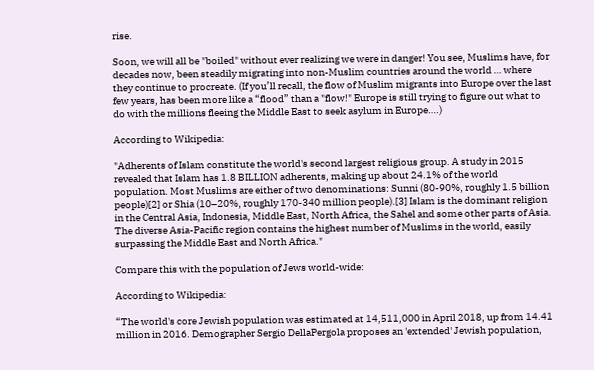rise.

Soon, we will all be "boiled" without ever realizing we were in danger! You see, Muslims have, for decades now, been steadily migrating into non-Muslim countries around the world … where they continue to procreate. (If you’ll recall, the flow of Muslim migrants into Europe over the last few years, has been more like a “flood” than a "flow!" Europe is still trying to figure out what to do with the millions fleeing the Middle East to seek asylum in Europe….)

According to Wikipedia:

"Adherents of Islam constitute the world's second largest religious group. A study in 2015 revealed that Islam has 1.8 BILLION adherents, making up about 24.1% of the world population. Most Muslims are either of two denominations: Sunni (80-90%, roughly 1.5 billion people)[2] or Shia (10–20%, roughly 170-340 million people).[3] Islam is the dominant religion in the Central Asia, Indonesia, Middle East, North Africa, the Sahel and some other parts of Asia. The diverse Asia-Pacific region contains the highest number of Muslims in the world, easily surpassing the Middle East and North Africa."

Compare this with the population of Jews world-wide:

According to Wikipedia:

“The world's core Jewish population was estimated at 14,511,000 in April 2018, up from 14.41 million in 2016. Demographer Sergio DellaPergola proposes an 'extended' Jewish population,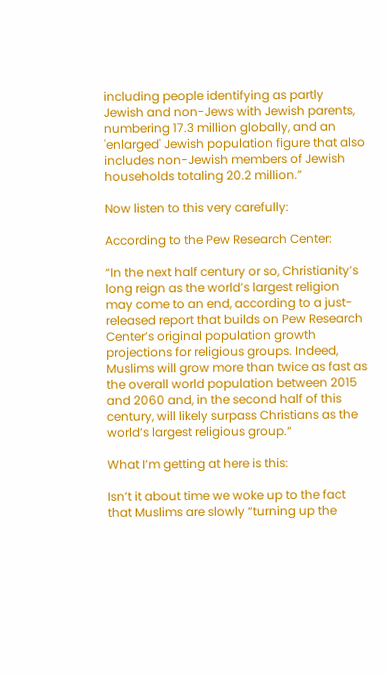including people identifying as partly Jewish and non-Jews with Jewish parents, numbering 17.3 million globally, and an 'enlarged' Jewish population figure that also includes non-Jewish members of Jewish households totaling 20.2 million.”

Now listen to this very carefully:

According to the Pew Research Center:

“In the next half century or so, Christianity’s long reign as the world’s largest religion may come to an end, according to a just-released report that builds on Pew Research Center’s original population growth projections for religious groups. Indeed, Muslims will grow more than twice as fast as the overall world population between 2015 and 2060 and, in the second half of this century, will likely surpass Christians as the world’s largest religious group.“

What I’m getting at here is this:

Isn’t it about time we woke up to the fact that Muslims are slowly “turning up the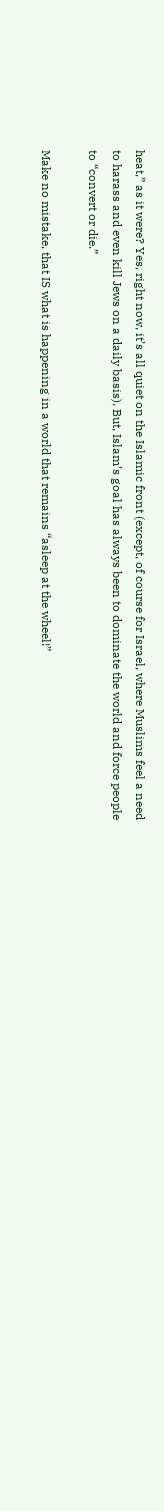heat,” as it were? Yes, right now, it’s all quiet on the Islamic front (except, of course for Israel, where Muslims feel a need to harass and even kill Jews on a daily basis). But, Islam’s goal has always been to dominate the world and force people to “convert or die.”

Make no mistake, that IS what is happening in a world that remains “asleep at the wheel!”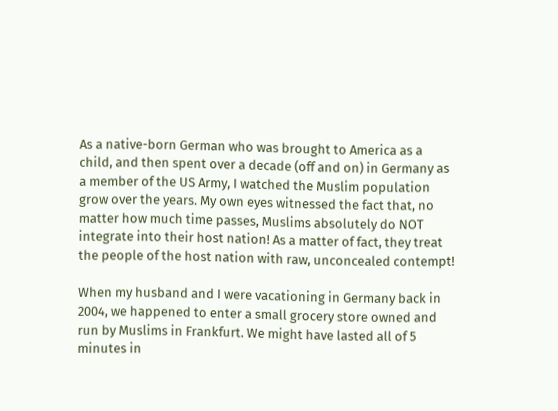As a native-born German who was brought to America as a child, and then spent over a decade (off and on) in Germany as a member of the US Army, I watched the Muslim population grow over the years. My own eyes witnessed the fact that, no matter how much time passes, Muslims absolutely do NOT integrate into their host nation! As a matter of fact, they treat the people of the host nation with raw, unconcealed contempt!

When my husband and I were vacationing in Germany back in 2004, we happened to enter a small grocery store owned and run by Muslims in Frankfurt. We might have lasted all of 5 minutes in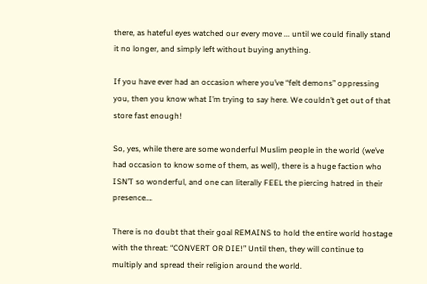there, as hateful eyes watched our every move ... until we could finally stand it no longer, and simply left without buying anything.

If you have ever had an occasion where you’ve “felt demons” oppressing you, then you know what I’m trying to say here. We couldn’t get out of that store fast enough!

So, yes, while there are some wonderful Muslim people in the world (we’ve had occasion to know some of them, as well), there is a huge faction who ISN’T so wonderful, and one can literally FEEL the piercing hatred in their presence….

There is no doubt that their goal REMAINS to hold the entire world hostage with the threat: “CONVERT OR DIE!” Until then, they will continue to multiply and spread their religion around the world.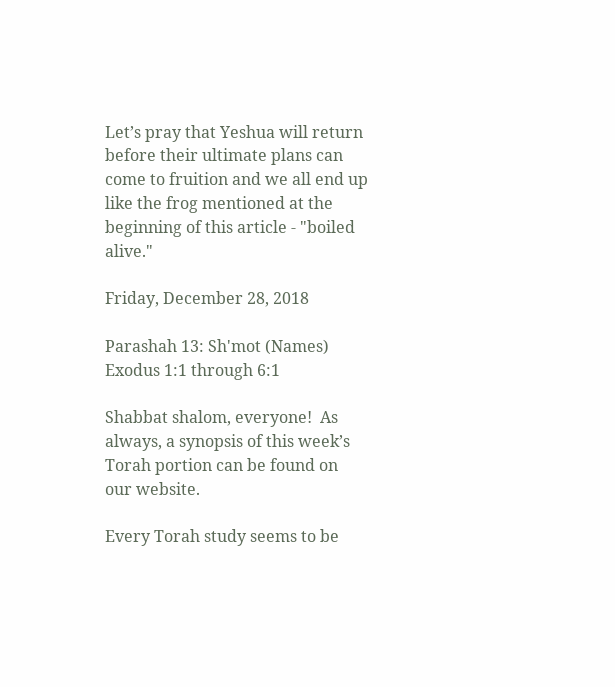Let’s pray that Yeshua will return before their ultimate plans can come to fruition and we all end up like the frog mentioned at the beginning of this article - "boiled alive."

Friday, December 28, 2018

Parashah 13: Sh'mot (Names) Exodus 1:1 through 6:1

Shabbat shalom, everyone!  As always, a synopsis of this week’s Torah portion can be found on our website.

Every Torah study seems to be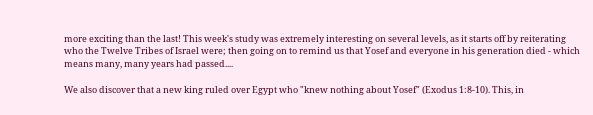more exciting than the last! This week's study was extremely interesting on several levels, as it starts off by reiterating who the Twelve Tribes of Israel were; then going on to remind us that Yosef and everyone in his generation died - which means many, many years had passed....

We also discover that a new king ruled over Egypt who "knew nothing about Yosef" (Exodus 1:8-10). This, in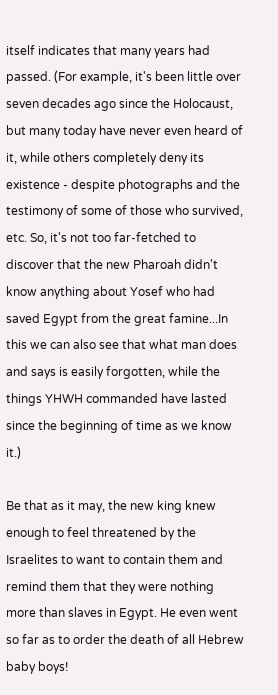itself indicates that many years had passed. (For example, it's been little over seven decades ago since the Holocaust, but many today have never even heard of it, while others completely deny its existence - despite photographs and the testimony of some of those who survived, etc. So, it's not too far-fetched to discover that the new Pharoah didn't know anything about Yosef who had saved Egypt from the great famine...In this we can also see that what man does and says is easily forgotten, while the things YHWH commanded have lasted since the beginning of time as we know it.)

Be that as it may, the new king knew enough to feel threatened by the Israelites to want to contain them and remind them that they were nothing more than slaves in Egypt. He even went so far as to order the death of all Hebrew baby boys!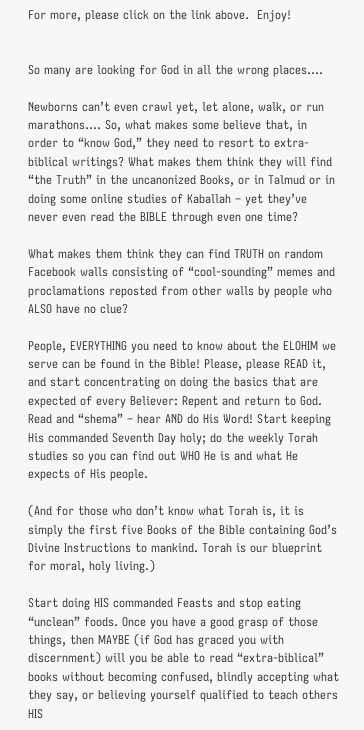For more, please click on the link above.  Enjoy!


So many are looking for God in all the wrong places....

Newborns can’t even crawl yet, let alone, walk, or run marathons…. So, what makes some believe that, in order to “know God,” they need to resort to extra-biblical writings? What makes them think they will find “the Truth” in the uncanonized Books, or in Talmud or in doing some online studies of Kaballah – yet they’ve never even read the BIBLE through even one time?

What makes them think they can find TRUTH on random Facebook walls consisting of “cool-sounding” memes and proclamations reposted from other walls by people who ALSO have no clue?

People, EVERYTHING you need to know about the ELOHIM we serve can be found in the Bible! Please, please READ it, and start concentrating on doing the basics that are expected of every Believer: Repent and return to God. Read and “shema” – hear AND do His Word! Start keeping His commanded Seventh Day holy; do the weekly Torah studies so you can find out WHO He is and what He expects of His people.

(And for those who don’t know what Torah is, it is simply the first five Books of the Bible containing God’s Divine Instructions to mankind. Torah is our blueprint for moral, holy living.)

Start doing HIS commanded Feasts and stop eating “unclean” foods. Once you have a good grasp of those things, then MAYBE (if God has graced you with discernment) will you be able to read “extra-biblical” books without becoming confused, blindly accepting what they say, or believing yourself qualified to teach others HIS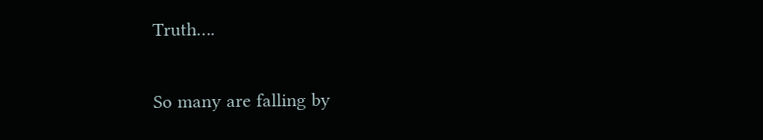Truth….

So many are falling by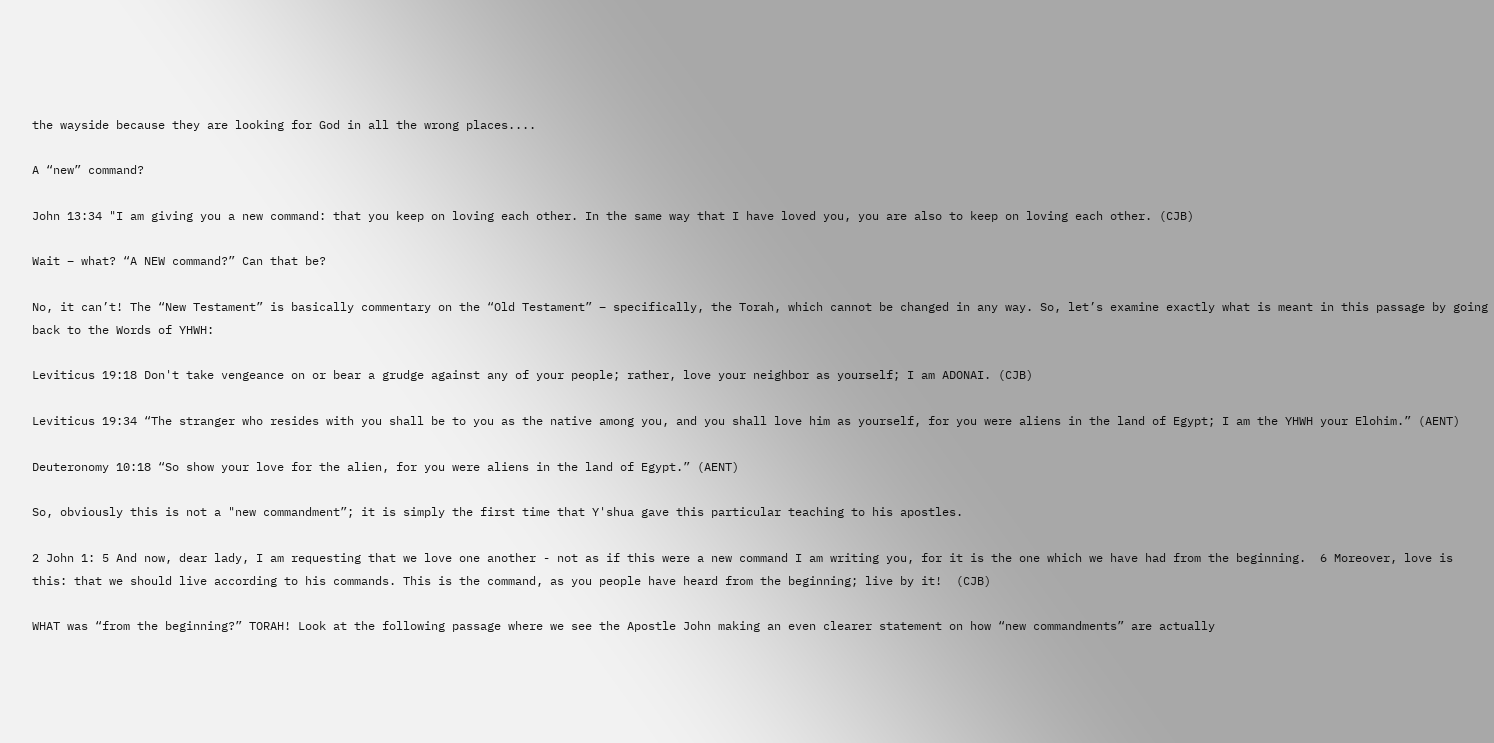the wayside because they are looking for God in all the wrong places....

A “new” command?

John 13:34 "I am giving you a new command: that you keep on loving each other. In the same way that I have loved you, you are also to keep on loving each other. (CJB)

Wait – what? “A NEW command?” Can that be?

No, it can’t! The “New Testament” is basically commentary on the “Old Testament” – specifically, the Torah, which cannot be changed in any way. So, let’s examine exactly what is meant in this passage by going back to the Words of YHWH:

Leviticus 19:18 Don't take vengeance on or bear a grudge against any of your people; rather, love your neighbor as yourself; I am ADONAI. (CJB)

Leviticus 19:34 “The stranger who resides with you shall be to you as the native among you, and you shall love him as yourself, for you were aliens in the land of Egypt; I am the YHWH your Elohim.” (AENT)

Deuteronomy 10:18 “So show your love for the alien, for you were aliens in the land of Egypt.” (AENT)

So, obviously this is not a "new commandment”; it is simply the first time that Y'shua gave this particular teaching to his apostles.

2 John 1: 5 And now, dear lady, I am requesting that we love one another - not as if this were a new command I am writing you, for it is the one which we have had from the beginning.  6 Moreover, love is this: that we should live according to his commands. This is the command, as you people have heard from the beginning; live by it!  (CJB)

WHAT was “from the beginning?” TORAH! Look at the following passage where we see the Apostle John making an even clearer statement on how “new commandments” are actually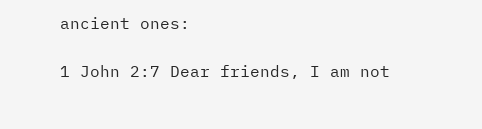ancient ones:

1 John 2:7 Dear friends, I am not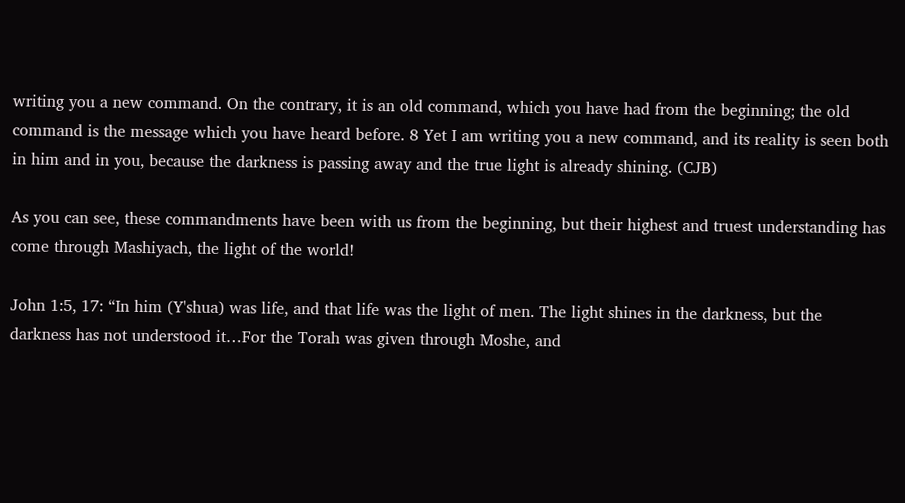writing you a new command. On the contrary, it is an old command, which you have had from the beginning; the old command is the message which you have heard before. 8 Yet I am writing you a new command, and its reality is seen both in him and in you, because the darkness is passing away and the true light is already shining. (CJB)

As you can see, these commandments have been with us from the beginning, but their highest and truest understanding has come through Mashiyach, the light of the world!

John 1:5, 17: “In him (Y'shua) was life, and that life was the light of men. The light shines in the darkness, but the darkness has not understood it…For the Torah was given through Moshe, and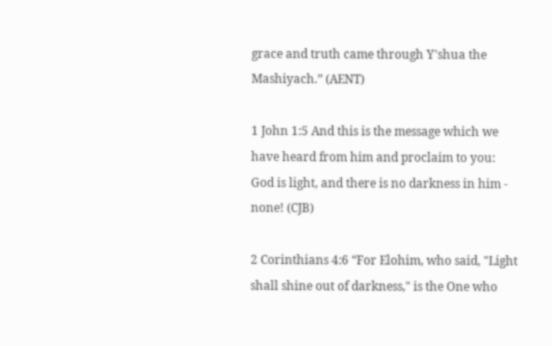grace and truth came through Y'shua the Mashiyach.” (AENT)

1 John 1:5 And this is the message which we have heard from him and proclaim to you: God is light, and there is no darkness in him - none! (CJB)

2 Corinthians 4:6 “For Elohim, who said, "Light shall shine out of darkness," is the One who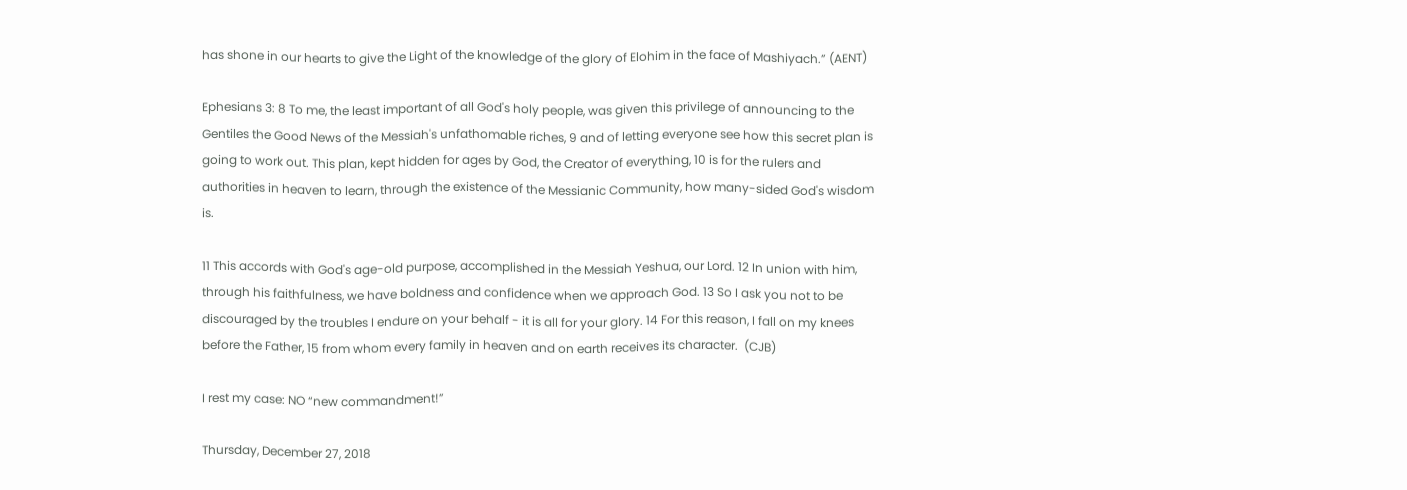has shone in our hearts to give the Light of the knowledge of the glory of Elohim in the face of Mashiyach.” (AENT)

Ephesians 3: 8 To me, the least important of all God's holy people, was given this privilege of announcing to the Gentiles the Good News of the Messiah's unfathomable riches, 9 and of letting everyone see how this secret plan is going to work out. This plan, kept hidden for ages by God, the Creator of everything, 10 is for the rulers and authorities in heaven to learn, through the existence of the Messianic Community, how many-sided God's wisdom is.

11 This accords with God's age-old purpose, accomplished in the Messiah Yeshua, our Lord. 12 In union with him, through his faithfulness, we have boldness and confidence when we approach God. 13 So I ask you not to be discouraged by the troubles I endure on your behalf - it is all for your glory. 14 For this reason, I fall on my knees before the Father, 15 from whom every family in heaven and on earth receives its character.  (CJB)

I rest my case: NO “new commandment!”

Thursday, December 27, 2018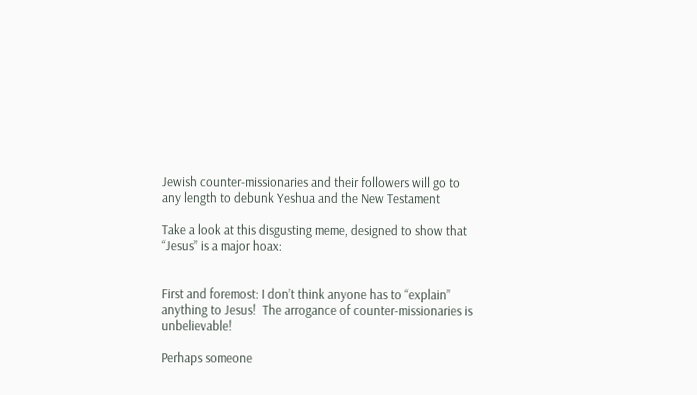Jewish counter-missionaries and their followers will go to any length to debunk Yeshua and the New Testament

Take a look at this disgusting meme, designed to show that “Jesus” is a major hoax:


First and foremost: I don’t think anyone has to “explain” anything to Jesus!  The arrogance of counter-missionaries is unbelievable!

Perhaps someone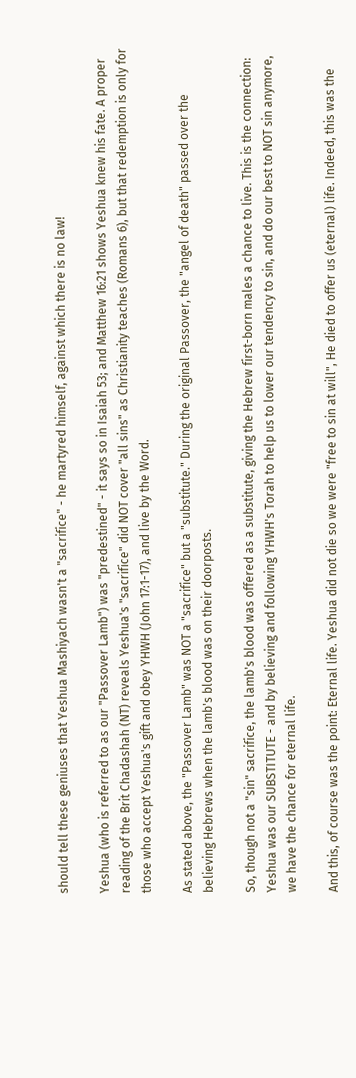should tell these geniuses that Yeshua Mashiyach wasn't a "sacrifice" - he martyred himself, against which there is no law!

Yeshua (who is referred to as our "Passover Lamb") was "predestined" - it says so in Isaiah 53; and Matthew 16:21 shows Yeshua knew his fate. A proper reading of the Brit Chadashah (NT) reveals Yeshua's "sacrifice" did NOT cover "all sins" as Christianity teaches (Romans 6), but that redemption is only for those who accept Yeshua's gift and obey YHWH (John 17:1-17), and live by the Word.

As stated above, the "Passover Lamb" was NOT a "sacrifice" but a "substitute." During the original Passover, the "angel of death" passed over the believing Hebrews when the lamb's blood was on their doorposts.

So, though not a "sin" sacrifice, the lamb's blood was offered as a substitute, giving the Hebrew first-born males a chance to live. This is the connection: Yeshua was our SUBSTITUTE - and by believing and following YHWH's Torah to help us to lower our tendency to sin, and do our best to NOT sin anymore, we have the chance for eternal life.

And this, of course was the point: Eternal life. Yeshua did not die so we were "free to sin at will", He died to offer us (eternal) life. Indeed, this was the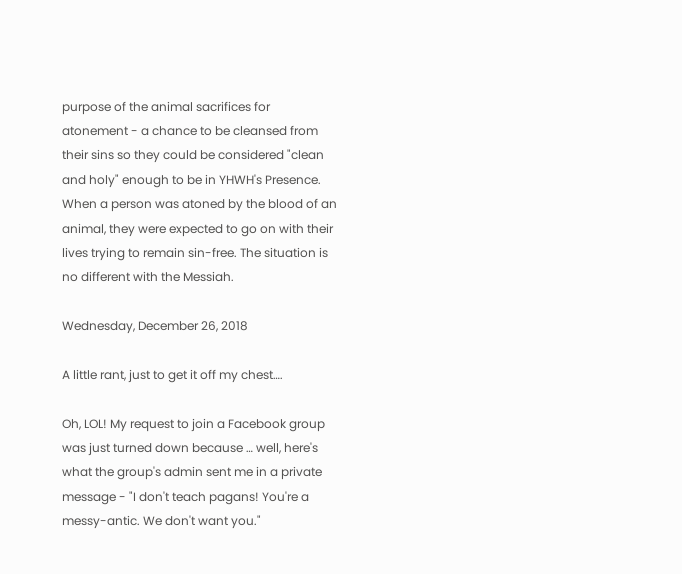purpose of the animal sacrifices for atonement - a chance to be cleansed from their sins so they could be considered "clean and holy" enough to be in YHWH's Presence. When a person was atoned by the blood of an animal, they were expected to go on with their lives trying to remain sin-free. The situation is no different with the Messiah.

Wednesday, December 26, 2018

A little rant, just to get it off my chest….

Oh, LOL! My request to join a Facebook group was just turned down because … well, here's what the group's admin sent me in a private message - "I don't teach pagans! You're a messy-antic. We don't want you."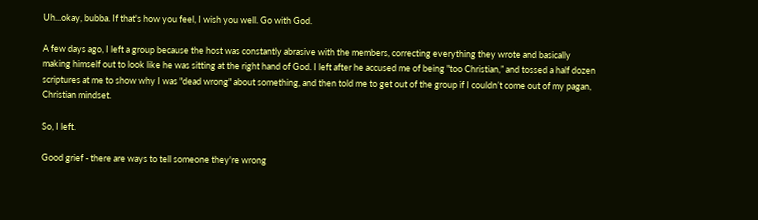Uh...okay, bubba. If that's how you feel, I wish you well. Go with God.

A few days ago, I left a group because the host was constantly abrasive with the members, correcting everything they wrote and basically making himself out to look like he was sitting at the right hand of God. I left after he accused me of being "too Christian,” and tossed a half dozen scriptures at me to show why I was "dead wrong" about something, and then told me to get out of the group if I couldn’t come out of my pagan, Christian mindset.

So, I left.

Good grief - there are ways to tell someone they're wrong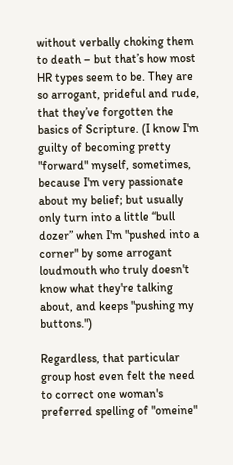without verbally choking them to death – but that’s how most HR types seem to be. They are so arrogant, prideful and rude, that they’ve forgotten the basics of Scripture. (I know I'm guilty of becoming pretty "forward" myself, sometimes, because I'm very passionate about my belief; but usually only turn into a little “bull dozer” when I'm "pushed into a corner" by some arrogant loudmouth who truly doesn't know what they're talking about, and keeps "pushing my buttons.")

Regardless, that particular group host even felt the need to correct one woman's preferred spelling of "omeine"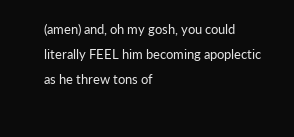(amen) and, oh my gosh, you could literally FEEL him becoming apoplectic as he threw tons of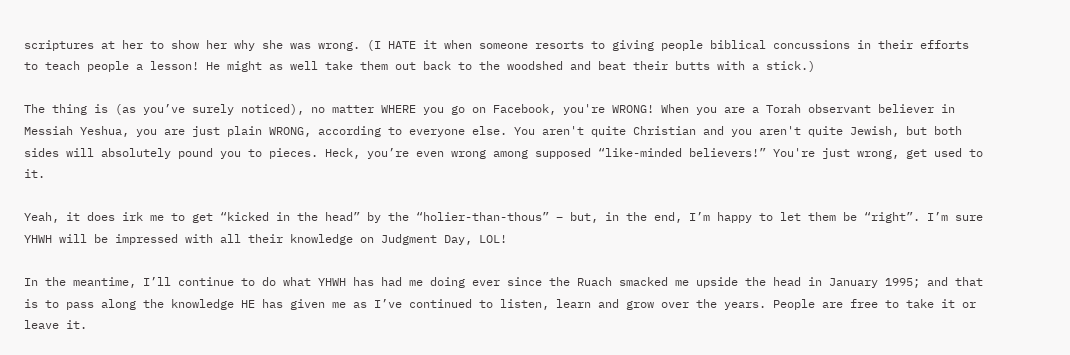scriptures at her to show her why she was wrong. (I HATE it when someone resorts to giving people biblical concussions in their efforts to teach people a lesson! He might as well take them out back to the woodshed and beat their butts with a stick.)

The thing is (as you’ve surely noticed), no matter WHERE you go on Facebook, you're WRONG! When you are a Torah observant believer in Messiah Yeshua, you are just plain WRONG, according to everyone else. You aren't quite Christian and you aren't quite Jewish, but both sides will absolutely pound you to pieces. Heck, you’re even wrong among supposed “like-minded believers!” You're just wrong, get used to it.

Yeah, it does irk me to get “kicked in the head” by the “holier-than-thous” – but, in the end, I’m happy to let them be “right”. I’m sure YHWH will be impressed with all their knowledge on Judgment Day, LOL!

In the meantime, I’ll continue to do what YHWH has had me doing ever since the Ruach smacked me upside the head in January 1995; and that is to pass along the knowledge HE has given me as I’ve continued to listen, learn and grow over the years. People are free to take it or leave it.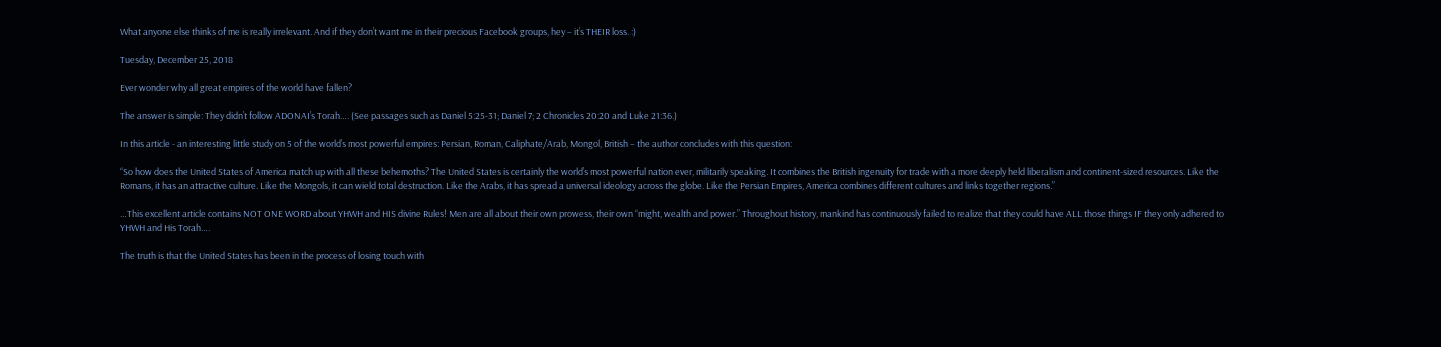What anyone else thinks of me is really irrelevant. And if they don’t want me in their precious Facebook groups, hey – it’s THEIR loss. :)

Tuesday, December 25, 2018

Ever wonder why all great empires of the world have fallen?

The answer is simple: They didn’t follow ADONAI’s Torah…. (See passages such as Daniel 5:25-31; Daniel 7; 2 Chronicles 20:20 and Luke 21:36.)

In this article - an interesting little study on 5 of the world’s most powerful empires: Persian, Roman, Caliphate/Arab, Mongol, British – the author concludes with this question:

“So how does the United States of America match up with all these behemoths? The United States is certainly the world’s most powerful nation ever, militarily speaking. It combines the British ingenuity for trade with a more deeply held liberalism and continent-sized resources. Like the Romans, it has an attractive culture. Like the Mongols, it can wield total destruction. Like the Arabs, it has spread a universal ideology across the globe. Like the Persian Empires, America combines different cultures and links together regions.”

…This excellent article contains NOT ONE WORD about YHWH and HIS divine Rules! Men are all about their own prowess, their own “might, wealth and power.” Throughout history, mankind has continuously failed to realize that they could have ALL those things IF they only adhered to YHWH and His Torah….

The truth is that the United States has been in the process of losing touch with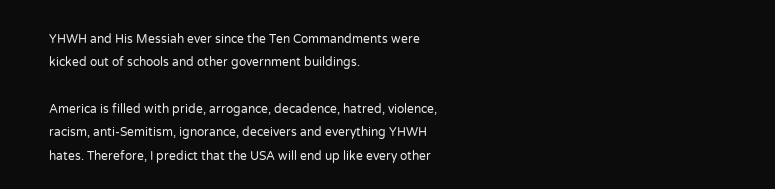YHWH and His Messiah ever since the Ten Commandments were kicked out of schools and other government buildings.

America is filled with pride, arrogance, decadence, hatred, violence, racism, anti-Semitism, ignorance, deceivers and everything YHWH hates. Therefore, I predict that the USA will end up like every other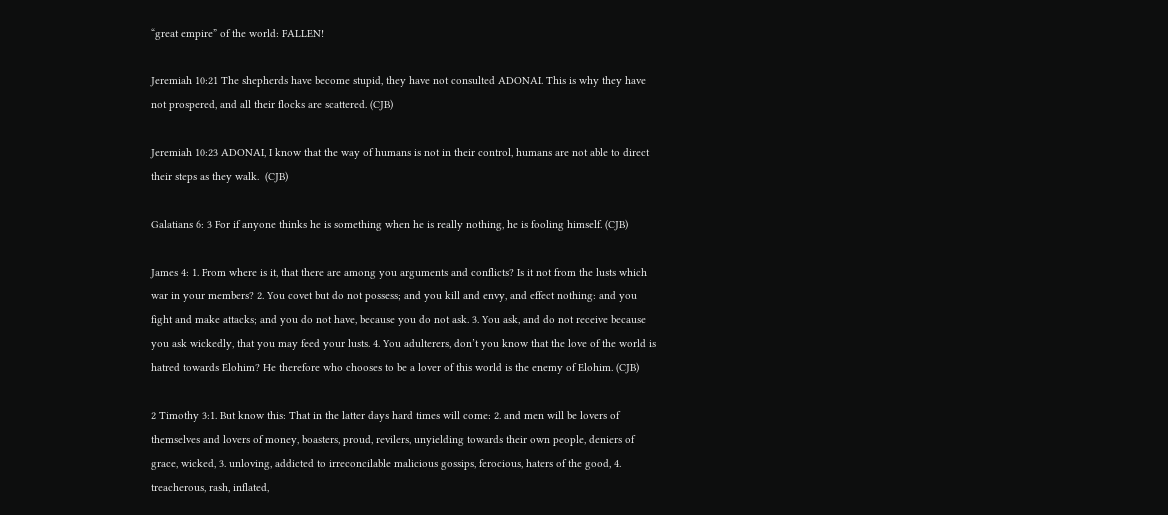“great empire” of the world: FALLEN!

Jeremiah 10:21 The shepherds have become stupid, they have not consulted ADONAI. This is why they have not prospered, and all their flocks are scattered. (CJB)

Jeremiah 10:23 ADONAI, I know that the way of humans is not in their control, humans are not able to direct their steps as they walk.  (CJB)

Galatians 6: 3 For if anyone thinks he is something when he is really nothing, he is fooling himself. (CJB)

James 4: 1. From where is it, that there are among you arguments and conflicts? Is it not from the lusts which war in your members? 2. You covet but do not possess; and you kill and envy, and effect nothing: and you fight and make attacks; and you do not have, because you do not ask. 3. You ask, and do not receive because you ask wickedly, that you may feed your lusts. 4. You adulterers, don’t you know that the love of the world is hatred towards Elohim? He therefore who chooses to be a lover of this world is the enemy of Elohim. (CJB)

2 Timothy 3:1. But know this: That in the latter days hard times will come: 2. and men will be lovers of themselves and lovers of money, boasters, proud, revilers, unyielding towards their own people, deniers of grace, wicked, 3. unloving, addicted to irreconcilable malicious gossips, ferocious, haters of the good, 4. treacherous, rash, inflated,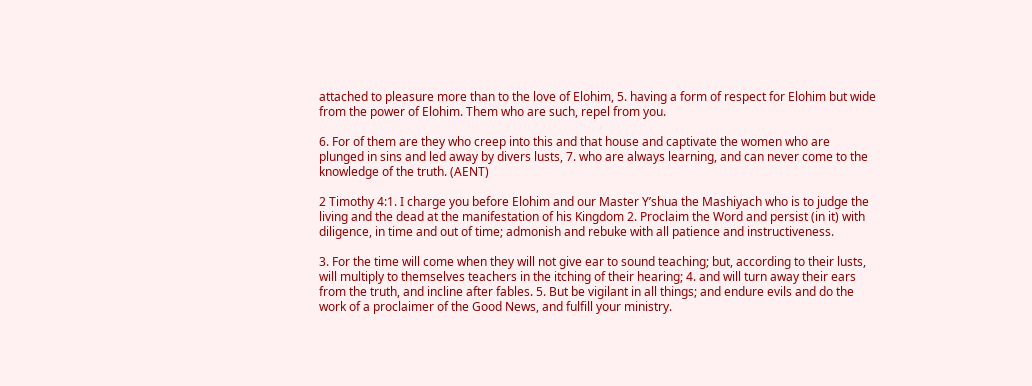attached to pleasure more than to the love of Elohim, 5. having a form of respect for Elohim but wide from the power of Elohim. Them who are such, repel from you.

6. For of them are they who creep into this and that house and captivate the women who are plunged in sins and led away by divers lusts, 7. who are always learning, and can never come to the knowledge of the truth. (AENT)

2 Timothy 4:1. I charge you before Elohim and our Master Y’shua the Mashiyach who is to judge the living and the dead at the manifestation of his Kingdom 2. Proclaim the Word and persist (in it) with diligence, in time and out of time; admonish and rebuke with all patience and instructiveness.

3. For the time will come when they will not give ear to sound teaching; but, according to their lusts, will multiply to themselves teachers in the itching of their hearing; 4. and will turn away their ears from the truth, and incline after fables. 5. But be vigilant in all things; and endure evils and do the work of a proclaimer of the Good News, and fulfill your ministry.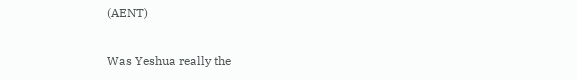(AENT)

Was Yeshua really the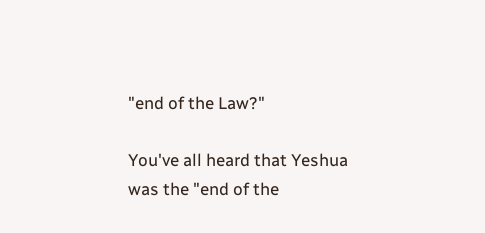"end of the Law?"

You've all heard that Yeshua was the "end of the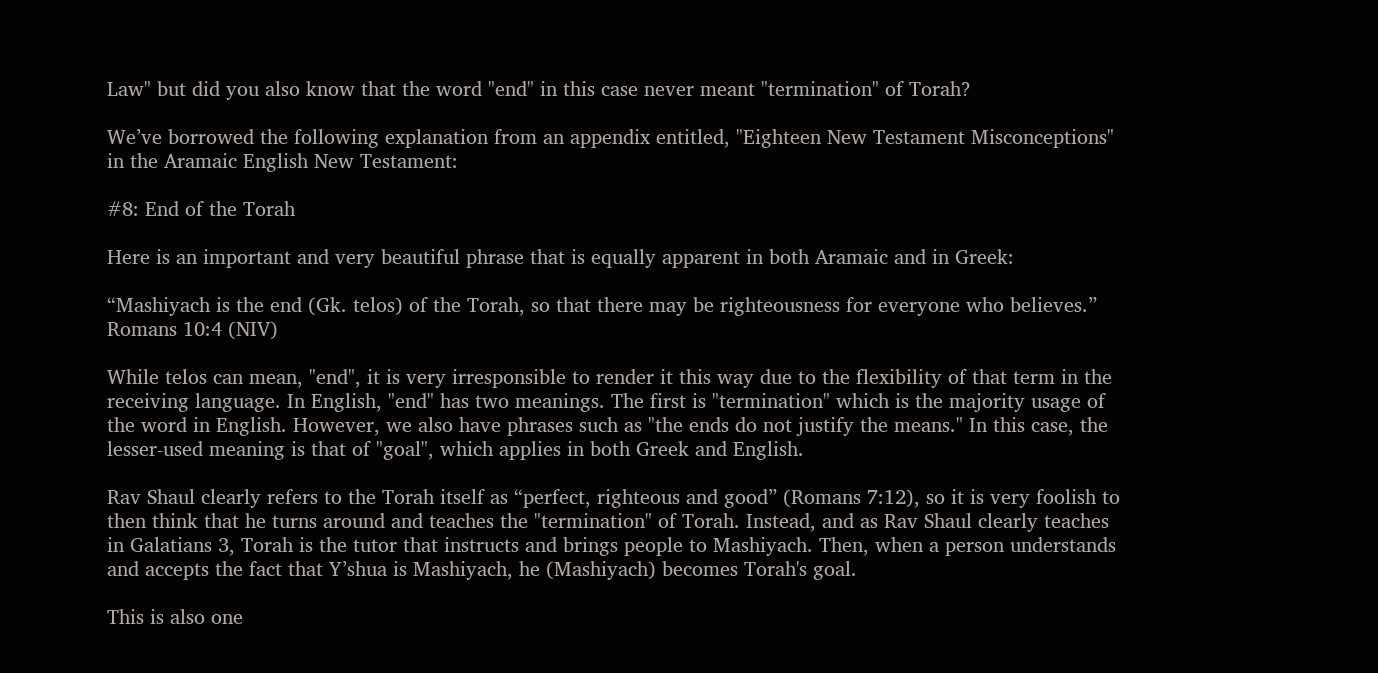Law" but did you also know that the word "end" in this case never meant "termination" of Torah?

We’ve borrowed the following explanation from an appendix entitled, "Eighteen New Testament Misconceptions" in the Aramaic English New Testament:

#8: End of the Torah

Here is an important and very beautiful phrase that is equally apparent in both Aramaic and in Greek:

“Mashiyach is the end (Gk. telos) of the Torah, so that there may be righteousness for everyone who believes.” Romans 10:4 (NIV)

While telos can mean, "end", it is very irresponsible to render it this way due to the flexibility of that term in the receiving language. In English, "end" has two meanings. The first is "termination" which is the majority usage of the word in English. However, we also have phrases such as "the ends do not justify the means." In this case, the lesser-used meaning is that of "goal", which applies in both Greek and English.

Rav Shaul clearly refers to the Torah itself as “perfect, righteous and good” (Romans 7:12), so it is very foolish to then think that he turns around and teaches the "termination" of Torah. Instead, and as Rav Shaul clearly teaches in Galatians 3, Torah is the tutor that instructs and brings people to Mashiyach. Then, when a person understands and accepts the fact that Y’shua is Mashiyach, he (Mashiyach) becomes Torah's goal.

This is also one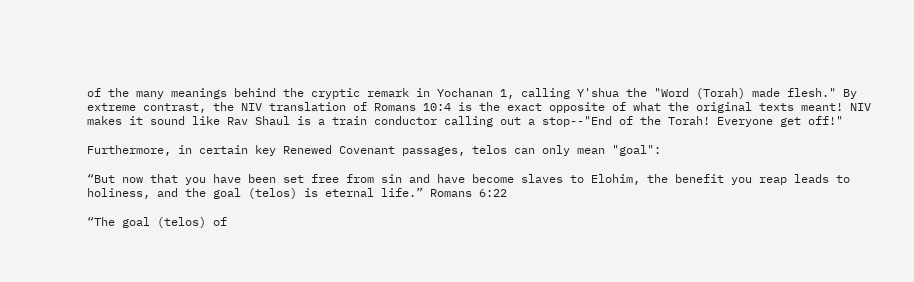of the many meanings behind the cryptic remark in Yochanan 1, calling Y'shua the "Word (Torah) made flesh." By extreme contrast, the NIV translation of Romans 10:4 is the exact opposite of what the original texts meant! NIV makes it sound like Rav Shaul is a train conductor calling out a stop--"End of the Torah! Everyone get off!"

Furthermore, in certain key Renewed Covenant passages, telos can only mean "goal":

“But now that you have been set free from sin and have become slaves to Elohim, the benefit you reap leads to holiness, and the goal (telos) is eternal life.” Romans 6:22

“The goal (telos) of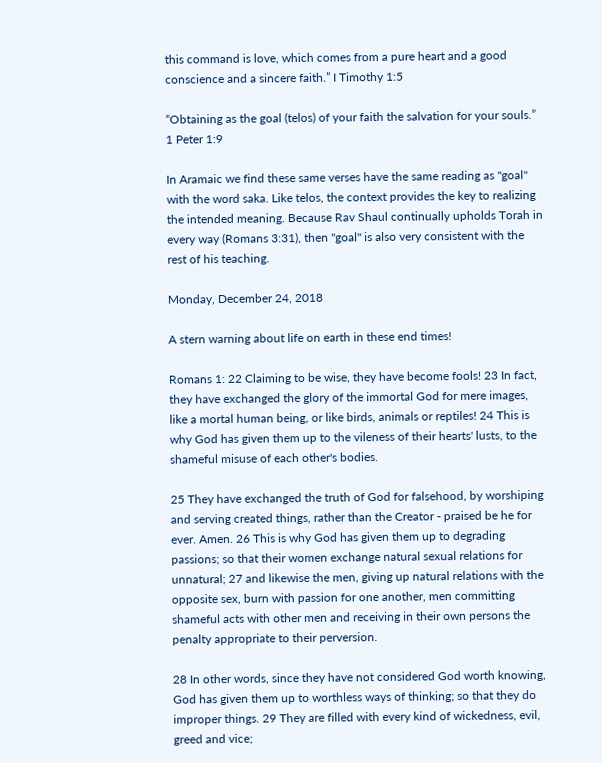this command is love, which comes from a pure heart and a good conscience and a sincere faith.” I Timothy 1:5

“Obtaining as the goal (telos) of your faith the salvation for your souls.” 1 Peter 1:9

In Aramaic we find these same verses have the same reading as "goal" with the word saka. Like telos, the context provides the key to realizing the intended meaning. Because Rav Shaul continually upholds Torah in every way (Romans 3:31), then "goal" is also very consistent with the rest of his teaching.

Monday, December 24, 2018

A stern warning about life on earth in these end times!

Romans 1: 22 Claiming to be wise, they have become fools! 23 In fact, they have exchanged the glory of the immortal God for mere images, like a mortal human being, or like birds, animals or reptiles! 24 This is why God has given them up to the vileness of their hearts' lusts, to the shameful misuse of each other's bodies.

25 They have exchanged the truth of God for falsehood, by worshiping and serving created things, rather than the Creator - praised be he for ever. Amen. 26 This is why God has given them up to degrading passions; so that their women exchange natural sexual relations for unnatural; 27 and likewise the men, giving up natural relations with the opposite sex, burn with passion for one another, men committing shameful acts with other men and receiving in their own persons the penalty appropriate to their perversion.

28 In other words, since they have not considered God worth knowing, God has given them up to worthless ways of thinking; so that they do improper things. 29 They are filled with every kind of wickedness, evil, greed and vice;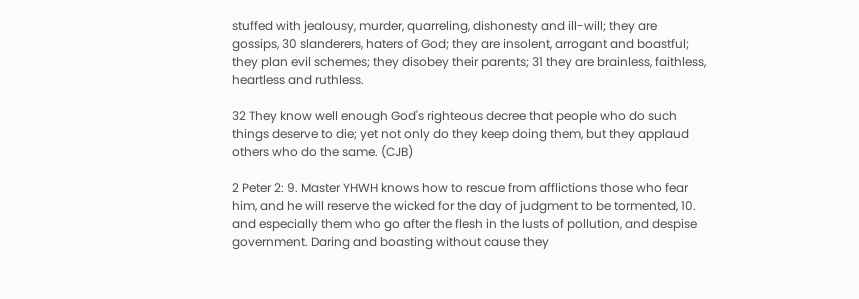stuffed with jealousy, murder, quarreling, dishonesty and ill-will; they are gossips, 30 slanderers, haters of God; they are insolent, arrogant and boastful; they plan evil schemes; they disobey their parents; 31 they are brainless, faithless, heartless and ruthless.

32 They know well enough God's righteous decree that people who do such things deserve to die; yet not only do they keep doing them, but they applaud others who do the same. (CJB)

2 Peter 2: 9. Master YHWH knows how to rescue from afflictions those who fear him, and he will reserve the wicked for the day of judgment to be tormented, 10. and especially them who go after the flesh in the lusts of pollution, and despise government. Daring and boasting without cause they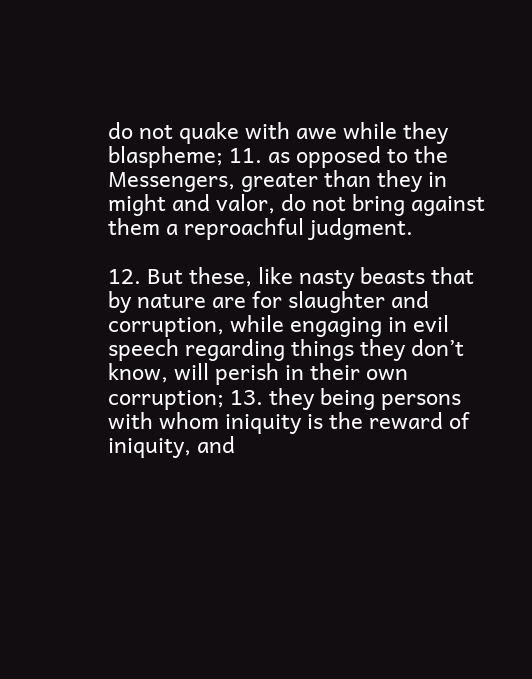do not quake with awe while they blaspheme; 11. as opposed to the Messengers, greater than they in might and valor, do not bring against them a reproachful judgment.

12. But these, like nasty beasts that by nature are for slaughter and corruption, while engaging in evil speech regarding things they don’t know, will perish in their own corruption; 13. they being persons with whom iniquity is the reward of iniquity, and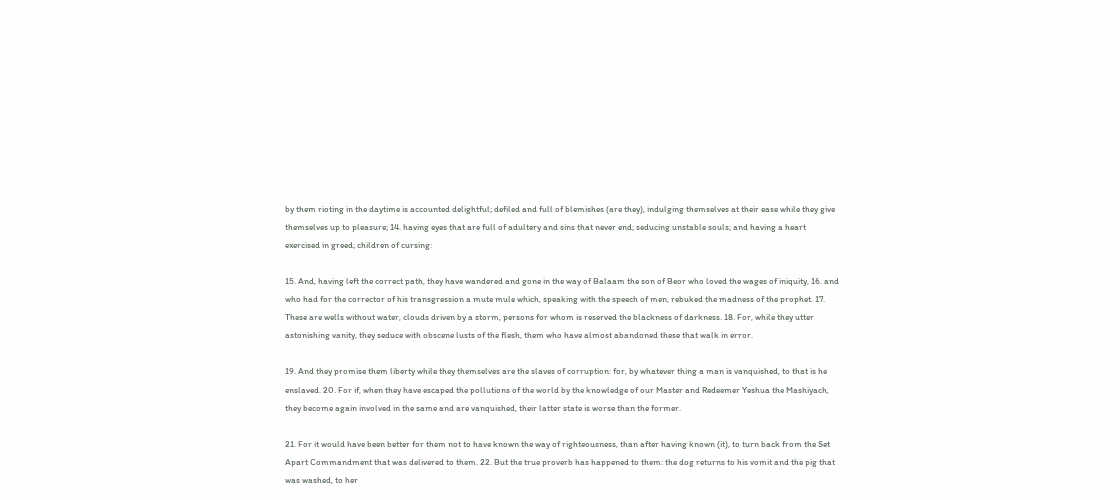by them rioting in the daytime is accounted delightful; defiled and full of blemishes (are they), indulging themselves at their ease while they give themselves up to pleasure; 14. having eyes that are full of adultery and sins that never end; seducing unstable souls; and having a heart exercised in greed; children of cursing:

15. And, having left the correct path, they have wandered and gone in the way of Balaam the son of Beor who loved the wages of iniquity, 16. and who had for the corrector of his transgression a mute mule which, speaking with the speech of men, rebuked the madness of the prophet. 17. These are wells without water, clouds driven by a storm, persons for whom is reserved the blackness of darkness. 18. For, while they utter astonishing vanity, they seduce with obscene lusts of the flesh, them who have almost abandoned these that walk in error.

19. And they promise them liberty while they themselves are the slaves of corruption: for, by whatever thing a man is vanquished, to that is he enslaved. 20. For if, when they have escaped the pollutions of the world by the knowledge of our Master and Redeemer Yeshua the Mashiyach, they become again involved in the same and are vanquished, their latter state is worse than the former.

21. For it would have been better for them not to have known the way of righteousness, than after having known (it), to turn back from the Set Apart Commandment that was delivered to them. 22. But the true proverb has happened to them: the dog returns to his vomit and the pig that was washed, to her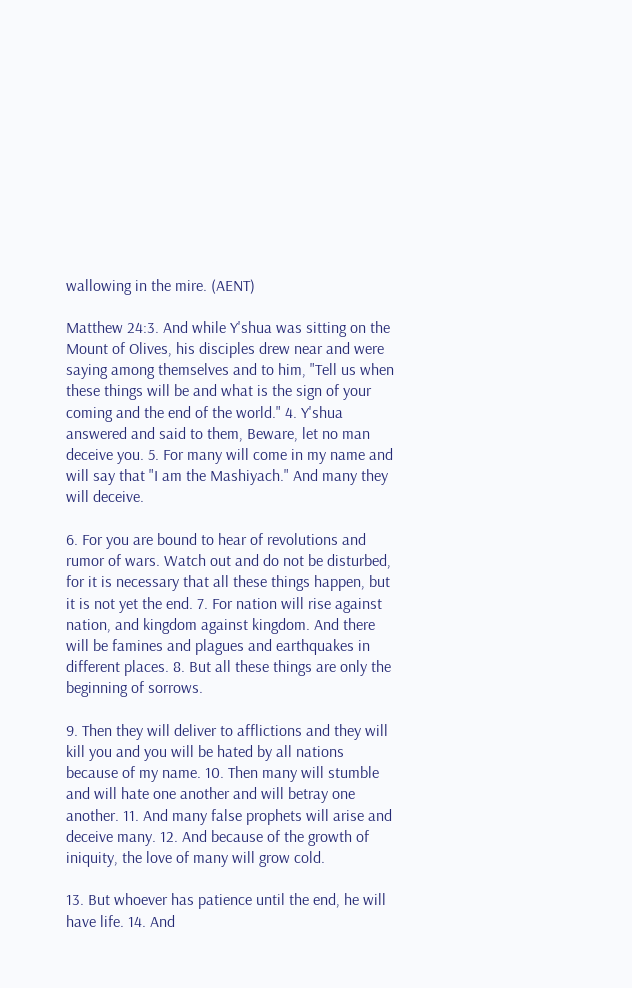wallowing in the mire. (AENT)

Matthew 24:3. And while Y'shua was sitting on the Mount of Olives, his disciples drew near and were saying among themselves and to him, "Tell us when these things will be and what is the sign of your coming and the end of the world." 4. Y'shua answered and said to them, Beware, let no man deceive you. 5. For many will come in my name and will say that "I am the Mashiyach." And many they will deceive.

6. For you are bound to hear of revolutions and rumor of wars. Watch out and do not be disturbed, for it is necessary that all these things happen, but it is not yet the end. 7. For nation will rise against nation, and kingdom against kingdom. And there will be famines and plagues and earthquakes in different places. 8. But all these things are only the beginning of sorrows.

9. Then they will deliver to afflictions and they will kill you and you will be hated by all nations because of my name. 10. Then many will stumble and will hate one another and will betray one another. 11. And many false prophets will arise and deceive many. 12. And because of the growth of iniquity, the love of many will grow cold.

13. But whoever has patience until the end, he will have life. 14. And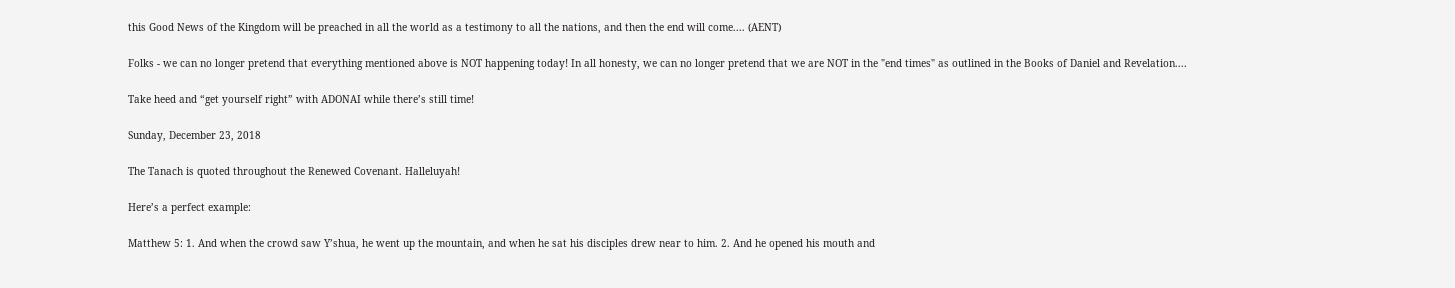this Good News of the Kingdom will be preached in all the world as a testimony to all the nations, and then the end will come.... (AENT)

Folks - we can no longer pretend that everything mentioned above is NOT happening today! In all honesty, we can no longer pretend that we are NOT in the "end times" as outlined in the Books of Daniel and Revelation....

Take heed and “get yourself right” with ADONAI while there’s still time!

Sunday, December 23, 2018

The Tanach is quoted throughout the Renewed Covenant. Halleluyah!

Here’s a perfect example:

Matthew 5: 1. And when the crowd saw Y’shua, he went up the mountain, and when he sat his disciples drew near to him. 2. And he opened his mouth and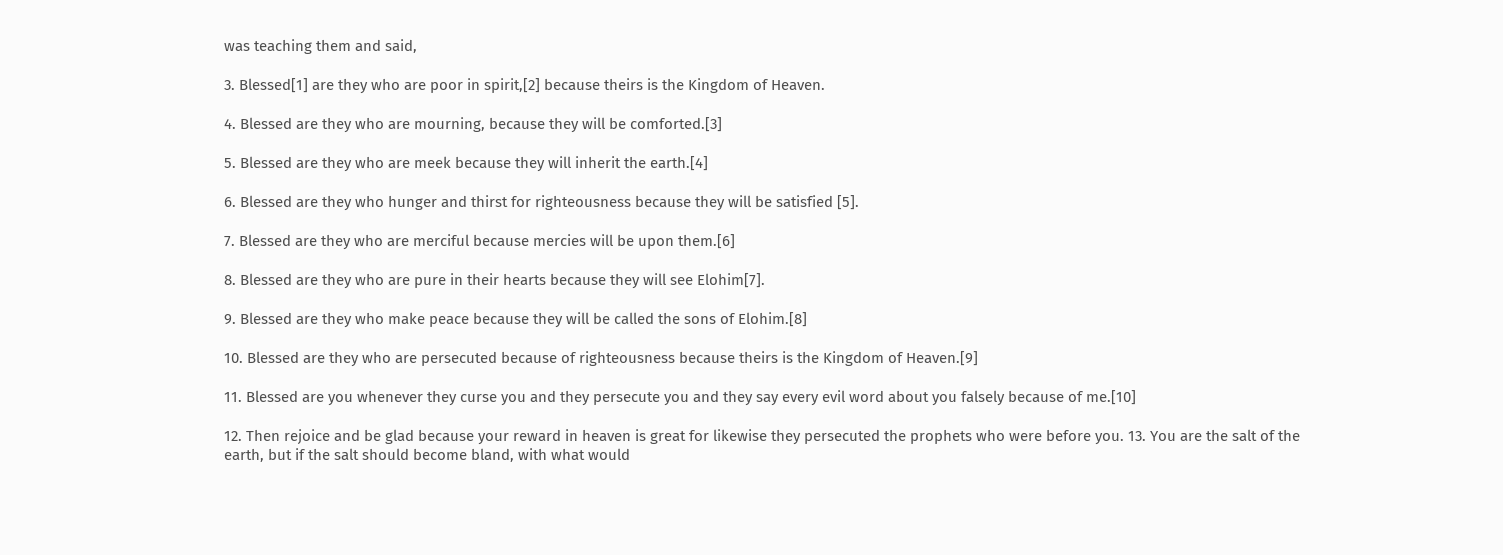was teaching them and said,

3. Blessed[1] are they who are poor in spirit,[2] because theirs is the Kingdom of Heaven.

4. Blessed are they who are mourning, because they will be comforted.[3]

5. Blessed are they who are meek because they will inherit the earth.[4]

6. Blessed are they who hunger and thirst for righteousness because they will be satisfied [5].

7. Blessed are they who are merciful because mercies will be upon them.[6]

8. Blessed are they who are pure in their hearts because they will see Elohim[7].

9. Blessed are they who make peace because they will be called the sons of Elohim.[8]

10. Blessed are they who are persecuted because of righteousness because theirs is the Kingdom of Heaven.[9]

11. Blessed are you whenever they curse you and they persecute you and they say every evil word about you falsely because of me.[10]

12. Then rejoice and be glad because your reward in heaven is great for likewise they persecuted the prophets who were before you. 13. You are the salt of the earth, but if the salt should become bland, with what would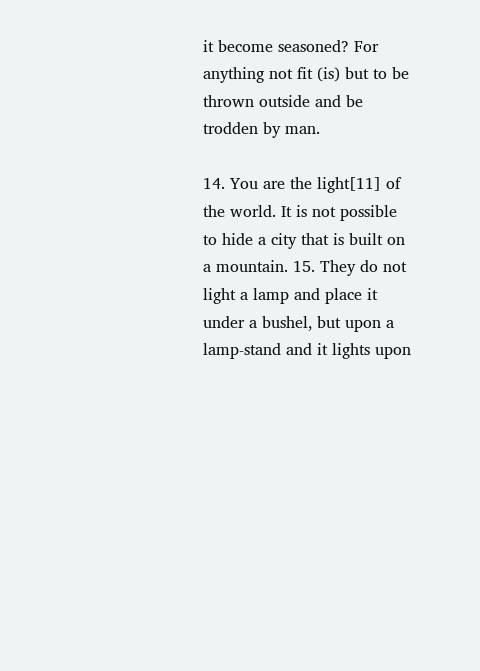it become seasoned? For anything not fit (is) but to be thrown outside and be trodden by man.

14. You are the light[11] of the world. It is not possible to hide a city that is built on a mountain. 15. They do not light a lamp and place it under a bushel, but upon a lamp-stand and it lights upon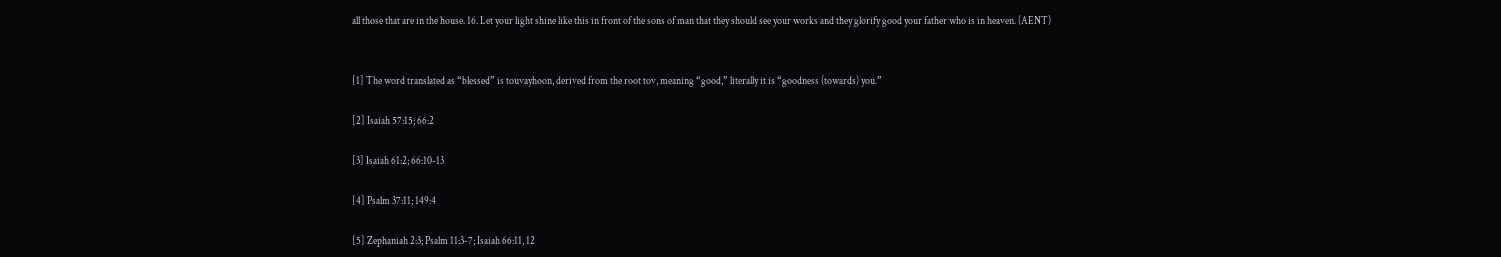all those that are in the house. 16. Let your light shine like this in front of the sons of man that they should see your works and they glorify good your father who is in heaven. (AENT)


[1] The word translated as “blessed” is touvayhoon, derived from the root tov, meaning “good,” literally it is “goodness (towards) you.”

[2] Isaiah 57:15; 66:2

[3] Isaiah 61:2; 66:10-13

[4] Psalm 37:11; 149:4

[5] Zephaniah 2:3; Psalm 11:3-7; Isaiah 66:11, 12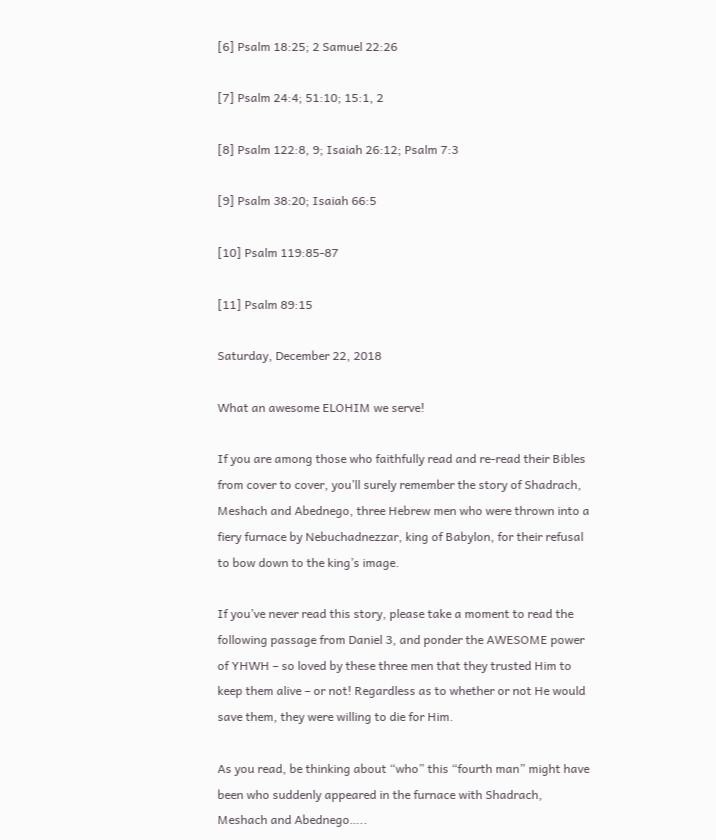[6] Psalm 18:25; 2 Samuel 22:26

[7] Psalm 24:4; 51:10; 15:1, 2

[8] Psalm 122:8, 9; Isaiah 26:12; Psalm 7:3

[9] Psalm 38:20; Isaiah 66:5

[10] Psalm 119:85-87

[11] Psalm 89:15

Saturday, December 22, 2018

What an awesome ELOHIM we serve!

If you are among those who faithfully read and re-read their Bibles from cover to cover, you’ll surely remember the story of Shadrach, Meshach and Abednego, three Hebrew men who were thrown into a fiery furnace by Nebuchadnezzar, king of Babylon, for their refusal to bow down to the king’s image.

If you’ve never read this story, please take a moment to read the following passage from Daniel 3, and ponder the AWESOME power of YHWH – so loved by these three men that they trusted Him to keep them alive – or not! Regardless as to whether or not He would save them, they were willing to die for Him.

As you read, be thinking about “who” this “fourth man” might have been who suddenly appeared in the furnace with Shadrach, Meshach and Abednego…..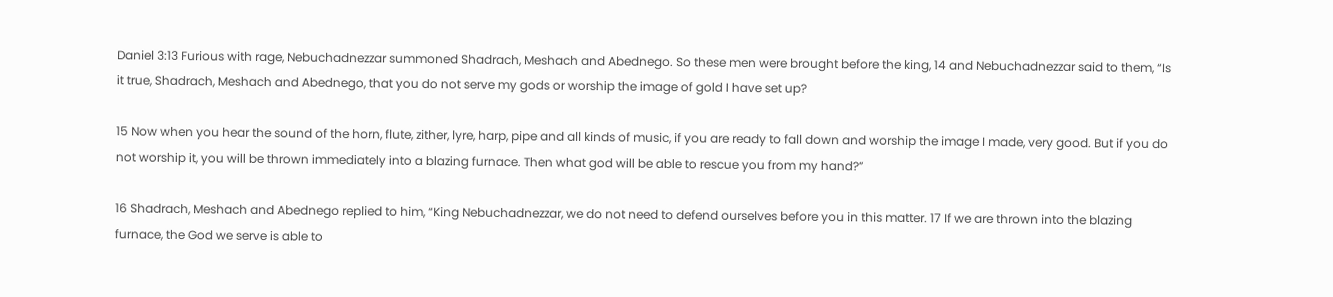Daniel 3:13 Furious with rage, Nebuchadnezzar summoned Shadrach, Meshach and Abednego. So these men were brought before the king, 14 and Nebuchadnezzar said to them, “Is it true, Shadrach, Meshach and Abednego, that you do not serve my gods or worship the image of gold I have set up?

15 Now when you hear the sound of the horn, flute, zither, lyre, harp, pipe and all kinds of music, if you are ready to fall down and worship the image I made, very good. But if you do not worship it, you will be thrown immediately into a blazing furnace. Then what god will be able to rescue you from my hand?”

16 Shadrach, Meshach and Abednego replied to him, “King Nebuchadnezzar, we do not need to defend ourselves before you in this matter. 17 If we are thrown into the blazing furnace, the God we serve is able to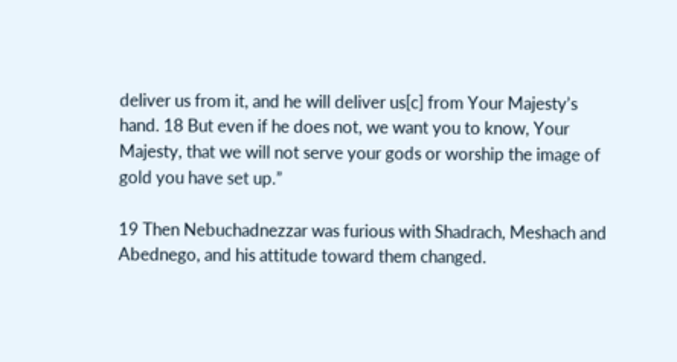deliver us from it, and he will deliver us[c] from Your Majesty’s hand. 18 But even if he does not, we want you to know, Your Majesty, that we will not serve your gods or worship the image of gold you have set up.”

19 Then Nebuchadnezzar was furious with Shadrach, Meshach and Abednego, and his attitude toward them changed.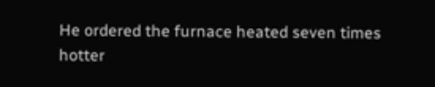He ordered the furnace heated seven times hotter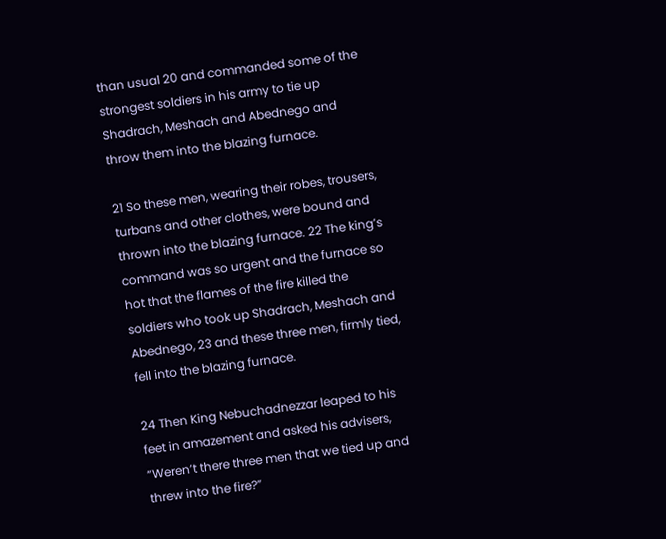than usual 20 and commanded some of the strongest soldiers in his army to tie up Shadrach, Meshach and Abednego and throw them into the blazing furnace.

21 So these men, wearing their robes, trousers, turbans and other clothes, were bound and thrown into the blazing furnace. 22 The king’s command was so urgent and the furnace so hot that the flames of the fire killed the soldiers who took up Shadrach, Meshach and Abednego, 23 and these three men, firmly tied, fell into the blazing furnace.

24 Then King Nebuchadnezzar leaped to his feet in amazement and asked his advisers, “Weren’t there three men that we tied up and threw into the fire?”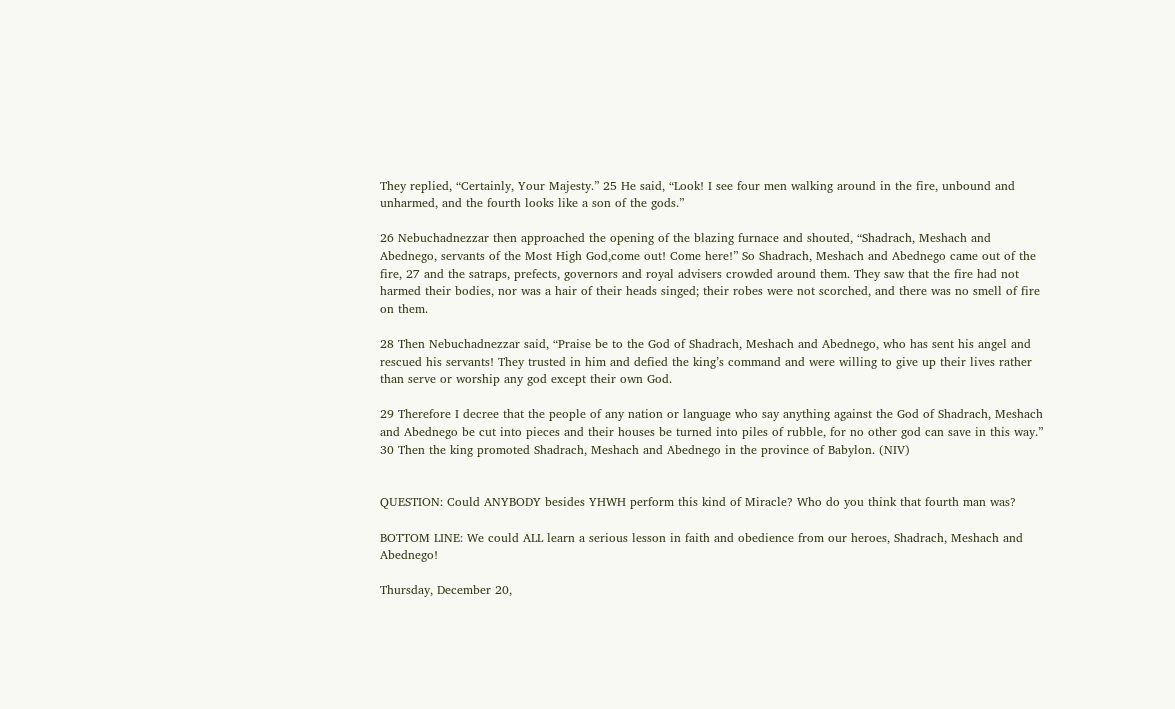They replied, “Certainly, Your Majesty.” 25 He said, “Look! I see four men walking around in the fire, unbound and unharmed, and the fourth looks like a son of the gods.”

26 Nebuchadnezzar then approached the opening of the blazing furnace and shouted, “Shadrach, Meshach and Abednego, servants of the Most High God,come out! Come here!” So Shadrach, Meshach and Abednego came out of the fire, 27 and the satraps, prefects, governors and royal advisers crowded around them. They saw that the fire had not harmed their bodies, nor was a hair of their heads singed; their robes were not scorched, and there was no smell of fire on them.

28 Then Nebuchadnezzar said, “Praise be to the God of Shadrach, Meshach and Abednego, who has sent his angel and rescued his servants! They trusted in him and defied the king’s command and were willing to give up their lives rather than serve or worship any god except their own God.

29 Therefore I decree that the people of any nation or language who say anything against the God of Shadrach, Meshach and Abednego be cut into pieces and their houses be turned into piles of rubble, for no other god can save in this way.” 30 Then the king promoted Shadrach, Meshach and Abednego in the province of Babylon. (NIV)


QUESTION: Could ANYBODY besides YHWH perform this kind of Miracle? Who do you think that fourth man was?

BOTTOM LINE: We could ALL learn a serious lesson in faith and obedience from our heroes, Shadrach, Meshach and Abednego!

Thursday, December 20,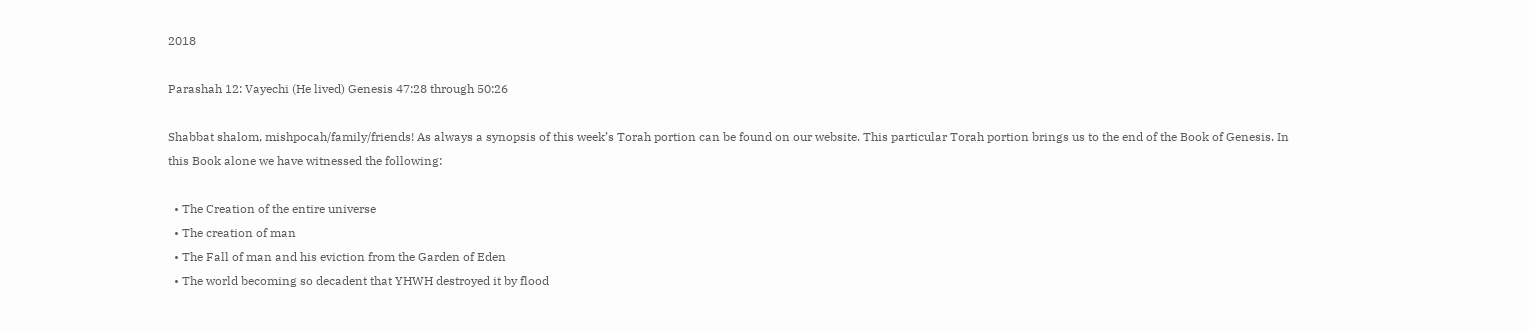2018

Parashah 12: Vayechi (He lived) Genesis 47:28 through 50:26

Shabbat shalom, mishpocah/family/friends! As always a synopsis of this week’s Torah portion can be found on our website. This particular Torah portion brings us to the end of the Book of Genesis. In this Book alone we have witnessed the following:

  • The Creation of the entire universe
  • The creation of man
  • The Fall of man and his eviction from the Garden of Eden
  • The world becoming so decadent that YHWH destroyed it by flood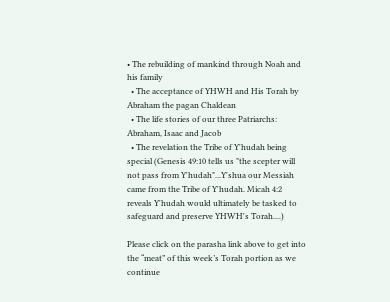• The rebuilding of mankind through Noah and his family
  • The acceptance of YHWH and His Torah by Abraham the pagan Chaldean
  • The life stories of our three Patriarchs: Abraham, Isaac and Jacob
  • The revelation the Tribe of Y'hudah being special (Genesis 49:10 tells us "the scepter will not pass from Y'hudah"...Y'shua our Messiah came from the Tribe of Y'hudah. Micah 4:2 reveals Y'hudah would ultimately be tasked to safeguard and preserve YHWH's Torah....)

Please click on the parasha link above to get into the “meat” of this week’s Torah portion as we continue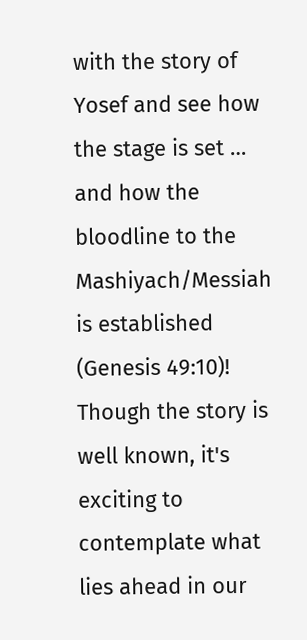with the story of Yosef and see how the stage is set … and how the bloodline to the Mashiyach/Messiah is established (Genesis 49:10)! Though the story is well known, it's exciting to contemplate what lies ahead in our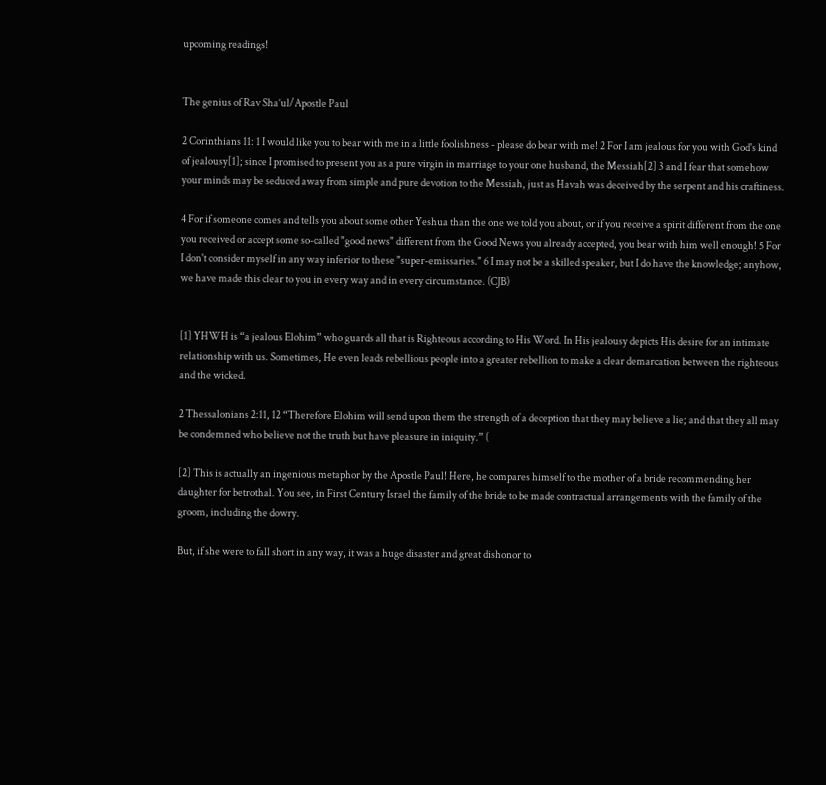upcoming readings!


The genius of Rav Sha’ul/Apostle Paul

2 Corinthians 11: 1 I would like you to bear with me in a little foolishness - please do bear with me! 2 For I am jealous for you with God's kind of jealousy[1]; since I promised to present you as a pure virgin in marriage to your one husband, the Messiah[2] 3 and I fear that somehow your minds may be seduced away from simple and pure devotion to the Messiah, just as Havah was deceived by the serpent and his craftiness.

4 For if someone comes and tells you about some other Yeshua than the one we told you about, or if you receive a spirit different from the one you received or accept some so-called "good news" different from the Good News you already accepted, you bear with him well enough! 5 For I don't consider myself in any way inferior to these "super-emissaries." 6 I may not be a skilled speaker, but I do have the knowledge; anyhow, we have made this clear to you in every way and in every circumstance. (CJB)


[1] YHWH is “a jealous Elohim” who guards all that is Righteous according to His Word. In His jealousy depicts His desire for an intimate relationship with us. Sometimes, He even leads rebellious people into a greater rebellion to make a clear demarcation between the righteous and the wicked.

2 Thessalonians 2:11, 12 “Therefore Elohim will send upon them the strength of a deception that they may believe a lie; and that they all may be condemned who believe not the truth but have pleasure in iniquity.” (

[2] This is actually an ingenious metaphor by the Apostle Paul! Here, he compares himself to the mother of a bride recommending her daughter for betrothal. You see, in First Century Israel the family of the bride to be made contractual arrangements with the family of the groom, including the dowry.

But, if she were to fall short in any way, it was a huge disaster and great dishonor to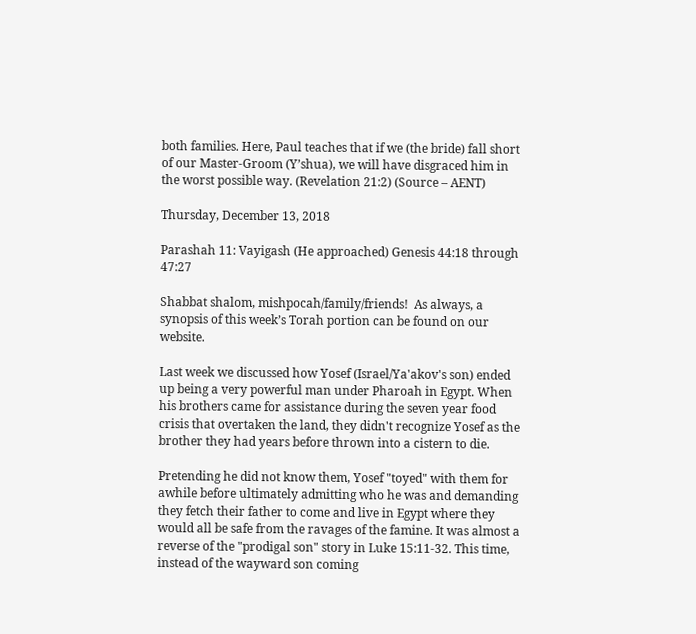both families. Here, Paul teaches that if we (the bride) fall short of our Master-Groom (Y’shua), we will have disgraced him in the worst possible way. (Revelation 21:2) (Source – AENT)

Thursday, December 13, 2018

Parashah 11: Vayigash (He approached) Genesis 44:18 through 47:27

Shabbat shalom, mishpocah/family/friends!  As always, a synopsis of this week’s Torah portion can be found on our website.

Last week we discussed how Yosef (Israel/Ya'akov's son) ended up being a very powerful man under Pharoah in Egypt. When his brothers came for assistance during the seven year food crisis that overtaken the land, they didn't recognize Yosef as the brother they had years before thrown into a cistern to die.

Pretending he did not know them, Yosef "toyed" with them for awhile before ultimately admitting who he was and demanding they fetch their father to come and live in Egypt where they would all be safe from the ravages of the famine. It was almost a reverse of the "prodigal son" story in Luke 15:11-32. This time, instead of the wayward son coming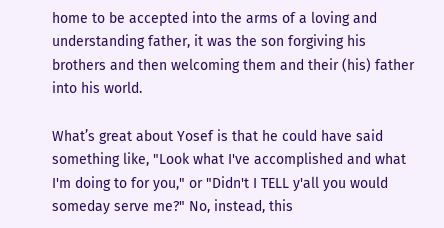home to be accepted into the arms of a loving and understanding father, it was the son forgiving his brothers and then welcoming them and their (his) father into his world.

What’s great about Yosef is that he could have said something like, "Look what I've accomplished and what I'm doing to for you," or "Didn't I TELL y'all you would someday serve me?" No, instead, this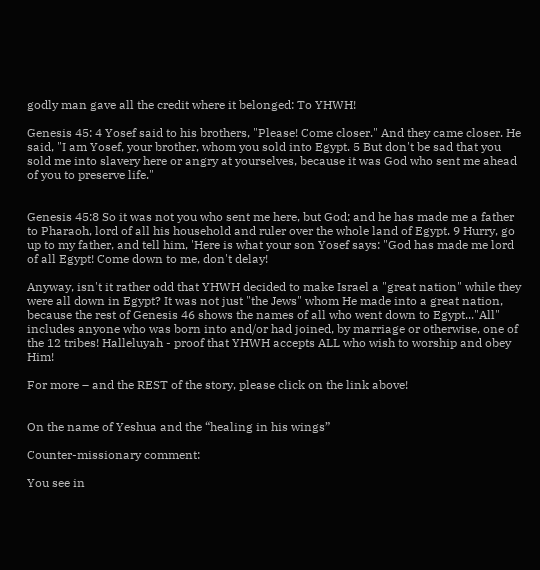godly man gave all the credit where it belonged: To YHWH!

Genesis 45: 4 Yosef said to his brothers, "Please! Come closer." And they came closer. He said, "I am Yosef, your brother, whom you sold into Egypt. 5 But don't be sad that you sold me into slavery here or angry at yourselves, because it was God who sent me ahead of you to preserve life."


Genesis 45:8 So it was not you who sent me here, but God; and he has made me a father to Pharaoh, lord of all his household and ruler over the whole land of Egypt. 9 Hurry, go up to my father, and tell him, 'Here is what your son Yosef says: "God has made me lord of all Egypt! Come down to me, don't delay!

Anyway, isn't it rather odd that YHWH decided to make Israel a "great nation" while they were all down in Egypt? It was not just "the Jews" whom He made into a great nation, because the rest of Genesis 46 shows the names of all who went down to Egypt..."All" includes anyone who was born into and/or had joined, by marriage or otherwise, one of the 12 tribes! Halleluyah - proof that YHWH accepts ALL who wish to worship and obey Him!

For more – and the REST of the story, please click on the link above!


On the name of Yeshua and the “healing in his wings”

Counter-missionary comment:

You see in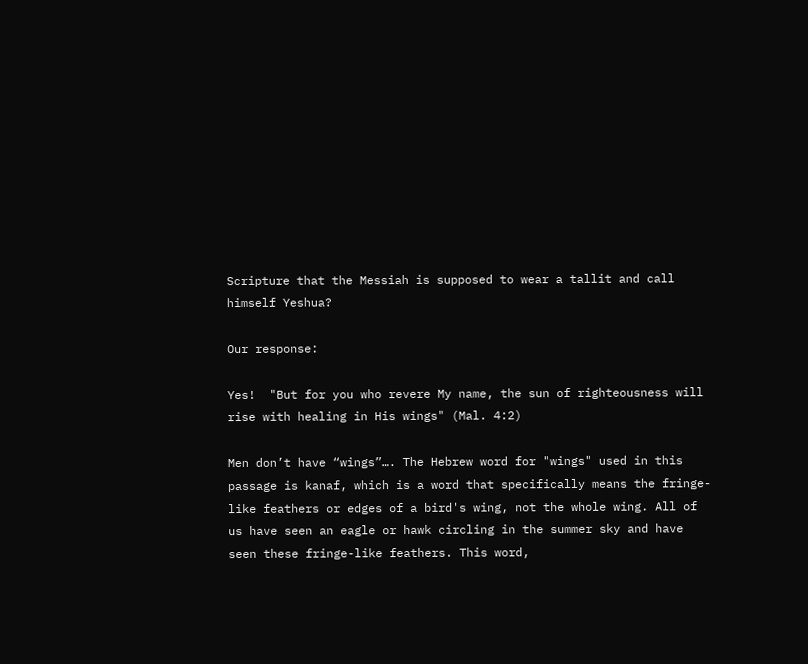Scripture that the Messiah is supposed to wear a tallit and call himself Yeshua?

Our response:

Yes!  "But for you who revere My name, the sun of righteousness will rise with healing in His wings" (Mal. 4:2)

Men don’t have “wings”…. The Hebrew word for "wings" used in this passage is kanaf, which is a word that specifically means the fringe-like feathers or edges of a bird's wing, not the whole wing. All of us have seen an eagle or hawk circling in the summer sky and have seen these fringe-like feathers. This word,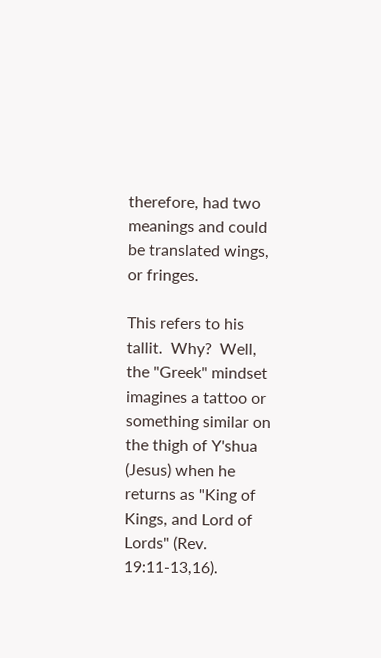therefore, had two meanings and could be translated wings, or fringes.

This refers to his tallit.  Why?  Well, the "Greek" mindset imagines a tattoo or something similar on the thigh of Y'shua (Jesus) when he returns as "King of Kings, and Lord of Lords" (Rev. 19:11-13,16).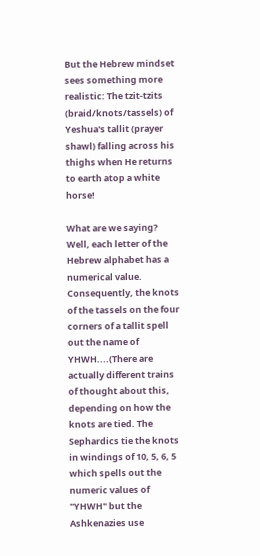But the Hebrew mindset sees something more realistic: The tzit-tzits (braid/knots/tassels) of Yeshua's tallit (prayer shawl) falling across his thighs when He returns to earth atop a white horse!

What are we saying? Well, each letter of the Hebrew alphabet has a numerical value. Consequently, the knots of the tassels on the four corners of a tallit spell out the name of YHWH....(There are actually different trains of thought about this, depending on how the knots are tied. The Sephardics tie the knots in windings of 10, 5, 6, 5 which spells out the numeric values of "YHWH" but the Ashkenazies use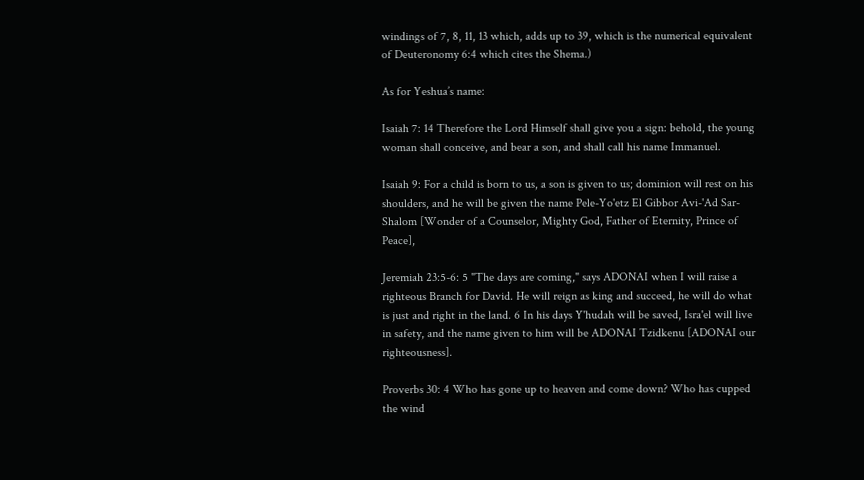windings of 7, 8, 11, 13 which, adds up to 39, which is the numerical equivalent of Deuteronomy 6:4 which cites the Shema.)

As for Yeshua’s name:

Isaiah 7: 14 Therefore the Lord Himself shall give you a sign: behold, the young woman shall conceive, and bear a son, and shall call his name Immanuel.

Isaiah 9: For a child is born to us, a son is given to us; dominion will rest on his shoulders, and he will be given the name Pele-Yo'etz El Gibbor Avi-'Ad Sar-Shalom [Wonder of a Counselor, Mighty God, Father of Eternity, Prince of Peace],

Jeremiah 23:5-6: 5 "The days are coming," says ADONAI when I will raise a righteous Branch for David. He will reign as king and succeed, he will do what is just and right in the land. 6 In his days Y'hudah will be saved, Isra'el will live in safety, and the name given to him will be ADONAI Tzidkenu [ADONAI our righteousness].

Proverbs 30: 4 Who has gone up to heaven and come down? Who has cupped the wind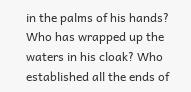in the palms of his hands? Who has wrapped up the waters in his cloak? Who established all the ends of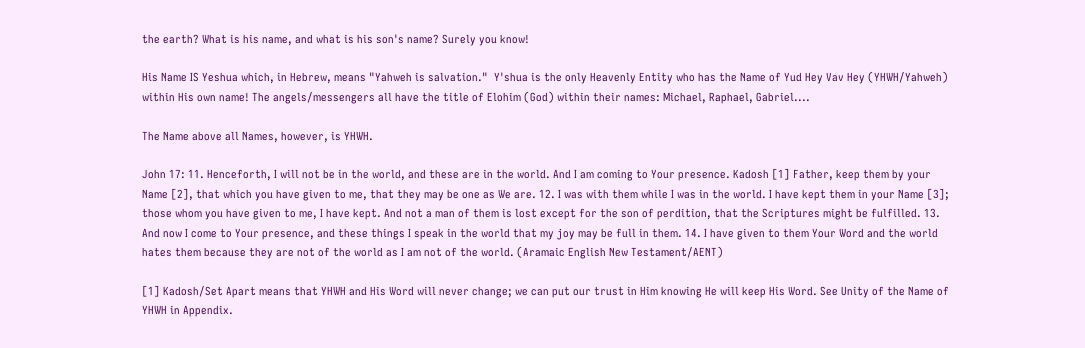the earth? What is his name, and what is his son's name? Surely you know!

His Name IS Yeshua which, in Hebrew, means "Yahweh is salvation."  Y'shua is the only Heavenly Entity who has the Name of Yud Hey Vav Hey (YHWH/Yahweh) within His own name! The angels/messengers all have the title of Elohim (God) within their names: Michael, Raphael, Gabriel....

The Name above all Names, however, is YHWH.

John 17: 11. Henceforth, I will not be in the world, and these are in the world. And I am coming to Your presence. Kadosh [1] Father, keep them by your Name [2], that which you have given to me, that they may be one as We are. 12. I was with them while I was in the world. I have kept them in your Name [3]; those whom you have given to me, I have kept. And not a man of them is lost except for the son of perdition, that the Scriptures might be fulfilled. 13. And now I come to Your presence, and these things I speak in the world that my joy may be full in them. 14. I have given to them Your Word and the world hates them because they are not of the world as I am not of the world. (Aramaic English New Testament/AENT)

[1] Kadosh/Set Apart means that YHWH and His Word will never change; we can put our trust in Him knowing He will keep His Word. See Unity of the Name of YHWH in Appendix.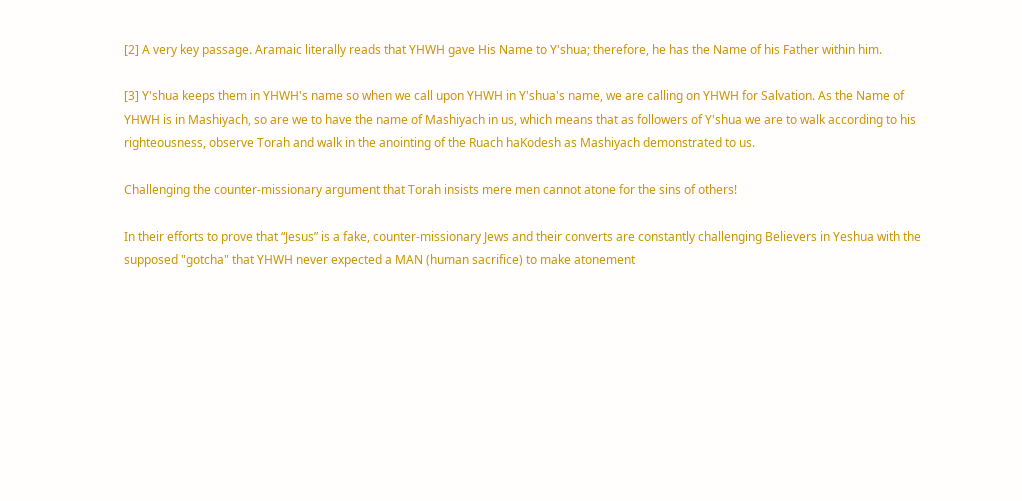[2] A very key passage. Aramaic literally reads that YHWH gave His Name to Y'shua; therefore, he has the Name of his Father within him.

[3] Y'shua keeps them in YHWH's name so when we call upon YHWH in Y'shua's name, we are calling on YHWH for Salvation. As the Name of YHWH is in Mashiyach, so are we to have the name of Mashiyach in us, which means that as followers of Y'shua we are to walk according to his righteousness, observe Torah and walk in the anointing of the Ruach haKodesh as Mashiyach demonstrated to us.

Challenging the counter-missionary argument that Torah insists mere men cannot atone for the sins of others!

In their efforts to prove that “Jesus” is a fake, counter-missionary Jews and their converts are constantly challenging Believers in Yeshua with the supposed "gotcha" that YHWH never expected a MAN (human sacrifice) to make atonement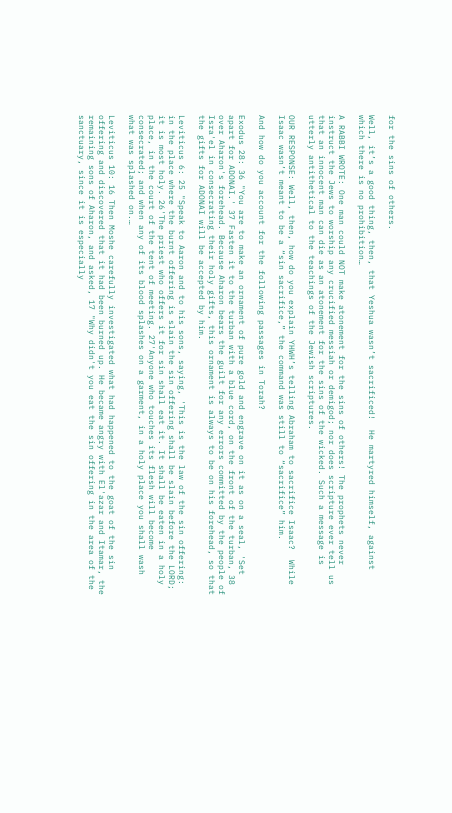for the sins of others.

Well, it’s a good thing, then, that Yeshua wasn’t sacrificed!  He martyred himself, against which there is no prohibition…

A RABBI WROTE: One man could NOT make atonement for the sins of others! The prophets never instruct the Jews to worship any crucified messiah or demigod; nor does scripture ever tell us that an innocent man can die as an atonement for the sins of the wicked. Such a message is utterly antithetical to the teachings of the Jewish scriptures.

OUR RESPONSE: Well, then, how do you explain YHWH’s telling Abraham to sacrifice Isaac?  While Isaac wasn’t meant to be a “sin sacrifice,” the command was still to “sacrifice” him.

And how do you account for the following passages in Torah?

Exodus 28: 36 "You are to make an ornament of pure gold and engrave on it as on a seal, 'Set apart for ADONAI.' 37 Fasten it to the turban with a blue cord, on the front of the turban, 38 over Aharon's forehead. Because Aharon bears the guilt for any errors committed by the people of Isra'el in consecrating their holy gifts, this ornament is always to be on his forehead, so that the gifts for ADONAI will be accepted by him.

Leviticus 6: 25 "Speak to Aaron and to his sons, saying, 'This is the law of the sin offering: in the place where the burnt offering is slain the sin offering shall be slain before the LORD; it is most holy. 26'The priest who offers it for sin shall eat it. It shall be eaten in a holy place, in the court of the tent of meeting. 27'Anyone who touches its flesh will become consecrated; and when any of its blood splashes on a garment, in a holy place you shall wash what was splashed on.…

Leviticus 10: 16 Then Moshe carefully investigated what had happened to the goat of the sin offering and discovered that it had been burned up. He became angry with El'azar and Itamar, the remaining sons of Aharon, and asked, 17 "Why didn't you eat the sin offering in the area of the sanctuary, since it is especially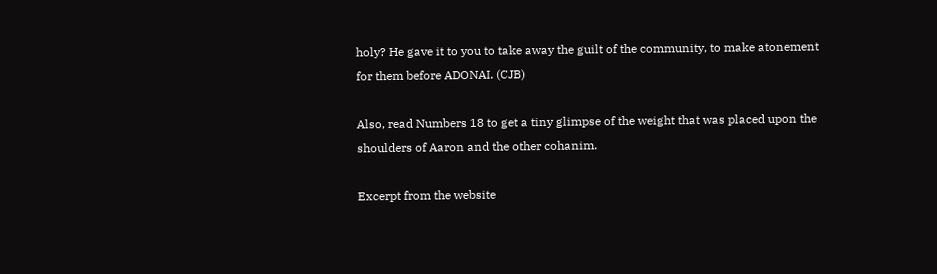holy? He gave it to you to take away the guilt of the community, to make atonement for them before ADONAI. (CJB)

Also, read Numbers 18 to get a tiny glimpse of the weight that was placed upon the shoulders of Aaron and the other cohanim.

Excerpt from the website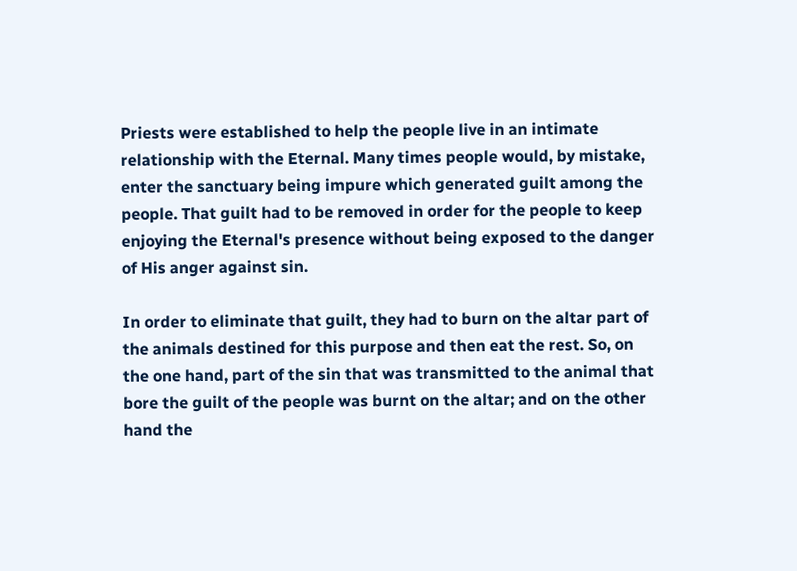Priests were established to help the people live in an intimate relationship with the Eternal. Many times people would, by mistake, enter the sanctuary being impure which generated guilt among the people. That guilt had to be removed in order for the people to keep enjoying the Eternal's presence without being exposed to the danger of His anger against sin.

In order to eliminate that guilt, they had to burn on the altar part of the animals destined for this purpose and then eat the rest. So, on the one hand, part of the sin that was transmitted to the animal that bore the guilt of the people was burnt on the altar; and on the other hand the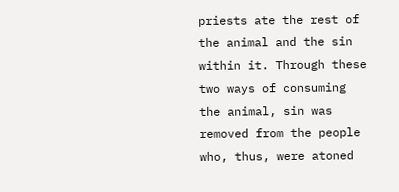priests ate the rest of the animal and the sin within it. Through these two ways of consuming the animal, sin was removed from the people who, thus, were atoned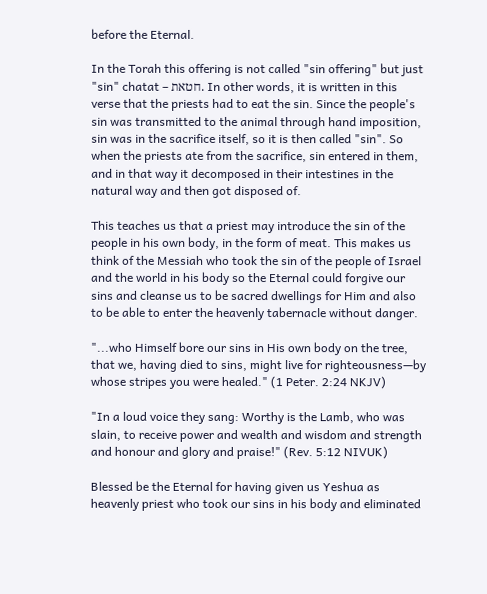before the Eternal.

In the Torah this offering is not called "sin offering" but just "sin" chatat – חטאת. In other words, it is written in this verse that the priests had to eat the sin. Since the people's sin was transmitted to the animal through hand imposition, sin was in the sacrifice itself, so it is then called "sin". So when the priests ate from the sacrifice, sin entered in them, and in that way it decomposed in their intestines in the natural way and then got disposed of.

This teaches us that a priest may introduce the sin of the people in his own body, in the form of meat. This makes us think of the Messiah who took the sin of the people of Israel and the world in his body so the Eternal could forgive our sins and cleanse us to be sacred dwellings for Him and also to be able to enter the heavenly tabernacle without danger.

"...who Himself bore our sins in His own body on the tree, that we, having died to sins, might live for righteousness—by whose stripes you were healed." (1 Peter. 2:24 NKJV)

"In a loud voice they sang: Worthy is the Lamb, who was slain, to receive power and wealth and wisdom and strength and honour and glory and praise!" (Rev. 5:12 NIVUK)

Blessed be the Eternal for having given us Yeshua as heavenly priest who took our sins in his body and eliminated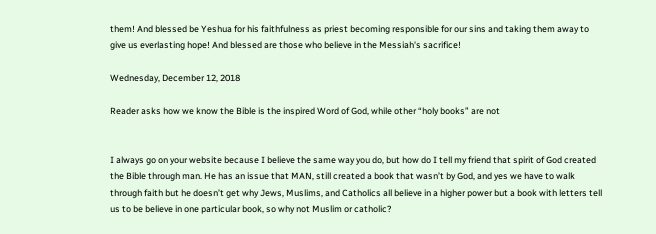them! And blessed be Yeshua for his faithfulness as priest becoming responsible for our sins and taking them away to give us everlasting hope! And blessed are those who believe in the Messiah's sacrifice!

Wednesday, December 12, 2018

Reader asks how we know the Bible is the inspired Word of God, while other “holy books” are not


I always go on your website because I believe the same way you do, but how do I tell my friend that spirit of God created the Bible through man. He has an issue that MAN, still created a book that wasn’t by God, and yes we have to walk through faith but he doesn’t get why Jews, Muslims, and Catholics all believe in a higher power but a book with letters tell us to be believe in one particular book, so why not Muslim or catholic?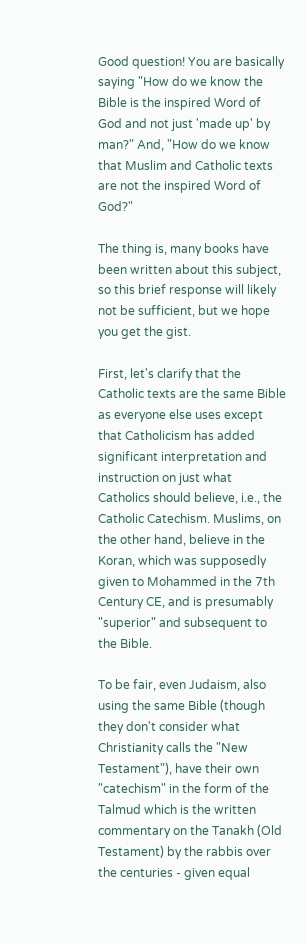Good question! You are basically saying "How do we know the Bible is the inspired Word of God and not just 'made up' by man?" And, "How do we know that Muslim and Catholic texts are not the inspired Word of God?"

The thing is, many books have been written about this subject, so this brief response will likely not be sufficient, but we hope you get the gist.

First, let's clarify that the Catholic texts are the same Bible as everyone else uses except that Catholicism has added significant interpretation and instruction on just what Catholics should believe, i.e., the Catholic Catechism. Muslims, on the other hand, believe in the Koran, which was supposedly given to Mohammed in the 7th Century CE, and is presumably "superior" and subsequent to the Bible.

To be fair, even Judaism, also using the same Bible (though they don't consider what Christianity calls the "New Testament"), have their own "catechism" in the form of the Talmud which is the written commentary on the Tanakh (Old Testament) by the rabbis over the centuries - given equal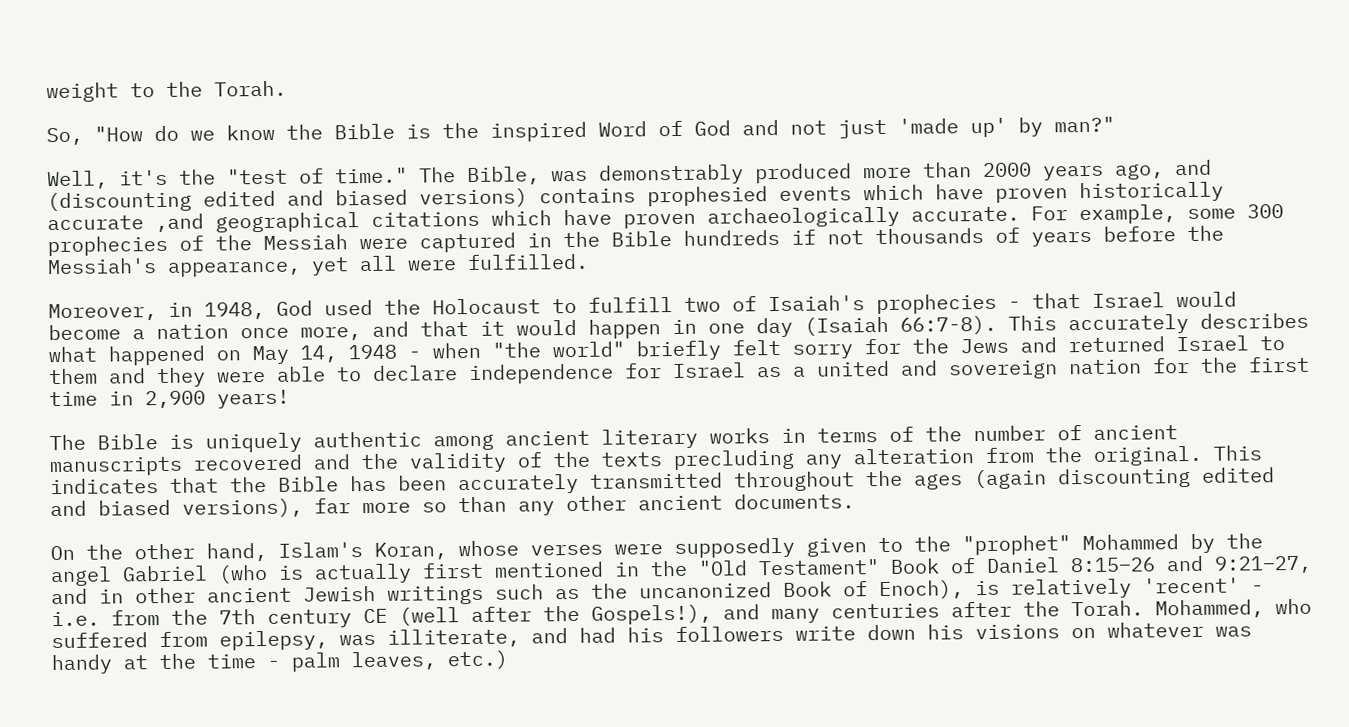weight to the Torah.

So, "How do we know the Bible is the inspired Word of God and not just 'made up' by man?"

Well, it's the "test of time." The Bible, was demonstrably produced more than 2000 years ago, and (discounting edited and biased versions) contains prophesied events which have proven historically accurate ,and geographical citations which have proven archaeologically accurate. For example, some 300 prophecies of the Messiah were captured in the Bible hundreds if not thousands of years before the Messiah's appearance, yet all were fulfilled.

Moreover, in 1948, God used the Holocaust to fulfill two of Isaiah's prophecies - that Israel would become a nation once more, and that it would happen in one day (Isaiah 66:7-8). This accurately describes what happened on May 14, 1948 - when "the world" briefly felt sorry for the Jews and returned Israel to them and they were able to declare independence for Israel as a united and sovereign nation for the first time in 2,900 years!

The Bible is uniquely authentic among ancient literary works in terms of the number of ancient manuscripts recovered and the validity of the texts precluding any alteration from the original. This indicates that the Bible has been accurately transmitted throughout the ages (again discounting edited and biased versions), far more so than any other ancient documents.

On the other hand, Islam's Koran, whose verses were supposedly given to the "prophet" Mohammed by the angel Gabriel (who is actually first mentioned in the "Old Testament" Book of Daniel 8:15–26 and 9:21–27, and in other ancient Jewish writings such as the uncanonized Book of Enoch), is relatively 'recent' - i.e. from the 7th century CE (well after the Gospels!), and many centuries after the Torah. Mohammed, who suffered from epilepsy, was illiterate, and had his followers write down his visions on whatever was handy at the time - palm leaves, etc.)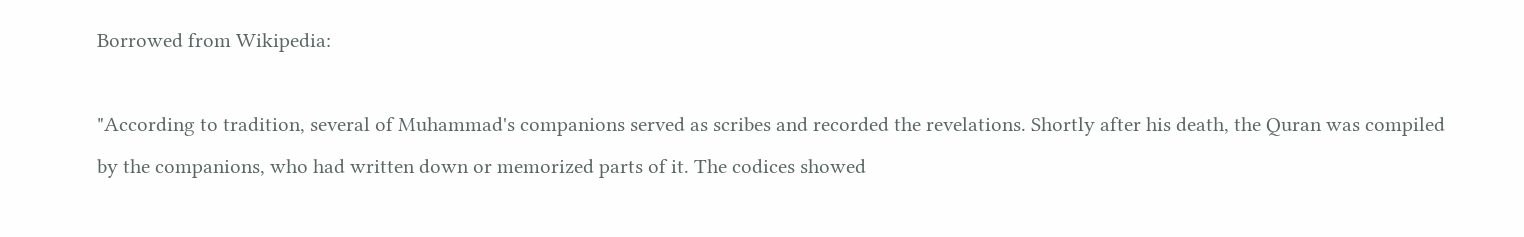Borrowed from Wikipedia:

"According to tradition, several of Muhammad's companions served as scribes and recorded the revelations. Shortly after his death, the Quran was compiled by the companions, who had written down or memorized parts of it. The codices showed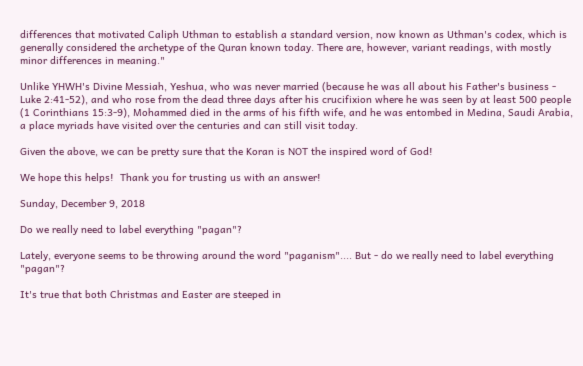differences that motivated Caliph Uthman to establish a standard version, now known as Uthman's codex, which is generally considered the archetype of the Quran known today. There are, however, variant readings, with mostly minor differences in meaning."

Unlike YHWH's Divine Messiah, Yeshua, who was never married (because he was all about his Father's business - Luke 2:41-52), and who rose from the dead three days after his crucifixion where he was seen by at least 500 people (1 Corinthians 15:3-9), Mohammed died in the arms of his fifth wife, and he was entombed in Medina, Saudi Arabia, a place myriads have visited over the centuries and can still visit today.

Given the above, we can be pretty sure that the Koran is NOT the inspired word of God!

We hope this helps!  Thank you for trusting us with an answer!

Sunday, December 9, 2018

Do we really need to label everything "pagan"?

Lately, everyone seems to be throwing around the word "paganism".... But - do we really need to label everything "pagan"?

It's true that both Christmas and Easter are steeped in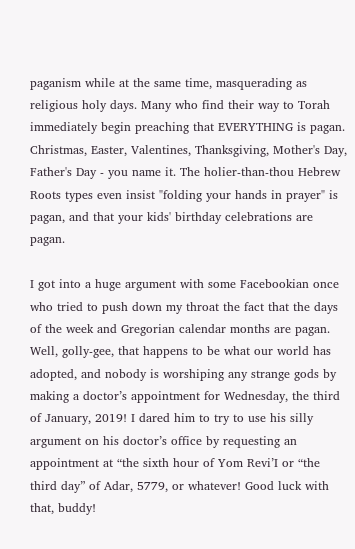paganism while at the same time, masquerading as religious holy days. Many who find their way to Torah immediately begin preaching that EVERYTHING is pagan. Christmas, Easter, Valentines, Thanksgiving, Mother's Day, Father's Day - you name it. The holier-than-thou Hebrew Roots types even insist "folding your hands in prayer" is pagan, and that your kids' birthday celebrations are pagan.

I got into a huge argument with some Facebookian once who tried to push down my throat the fact that the days of the week and Gregorian calendar months are pagan. Well, golly-gee, that happens to be what our world has adopted, and nobody is worshiping any strange gods by making a doctor’s appointment for Wednesday, the third of January, 2019! I dared him to try to use his silly argument on his doctor’s office by requesting an appointment at “the sixth hour of Yom Revi’I or “the third day” of Adar, 5779, or whatever! Good luck with that, buddy!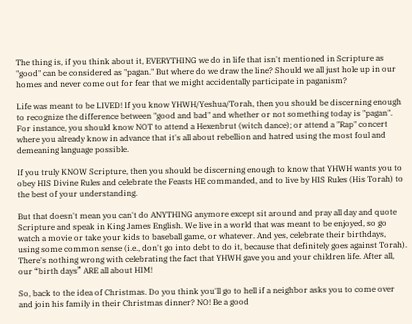The thing is, if you think about it, EVERYTHING we do in life that isn't mentioned in Scripture as "good" can be considered as "pagan." But where do we draw the line? Should we all just hole up in our homes and never come out for fear that we might accidentally participate in paganism?

Life was meant to be LIVED! If you know YHWH/Yeshua/Torah, then you should be discerning enough to recognize the difference between "good and bad" and whether or not something today is "pagan". For instance, you should know NOT to attend a Hexenbrut (witch dance); or attend a "Rap" concert where you already know in advance that it's all about rebellion and hatred using the most foul and demeaning language possible.

If you truly KNOW Scripture, then you should be discerning enough to know that YHWH wants you to obey HIS Divine Rules and celebrate the Feasts HE commanded, and to live by HIS Rules (His Torah) to the best of your understanding.

But that doesn't mean you can't do ANYTHING anymore except sit around and pray all day and quote Scripture and speak in King James English. We live in a world that was meant to be enjoyed, so go watch a movie or take your kids to baseball game, or whatever. And yes, celebrate their birthdays, using some common sense (i.e., don't go into debt to do it, because that definitely goes against Torah). There's nothing wrong with celebrating the fact that YHWH gave you and your children life. After all, our “birth days” ARE all about HIM!

So, back to the idea of Christmas. Do you think you'll go to hell if a neighbor asks you to come over and join his family in their Christmas dinner? NO! Be a good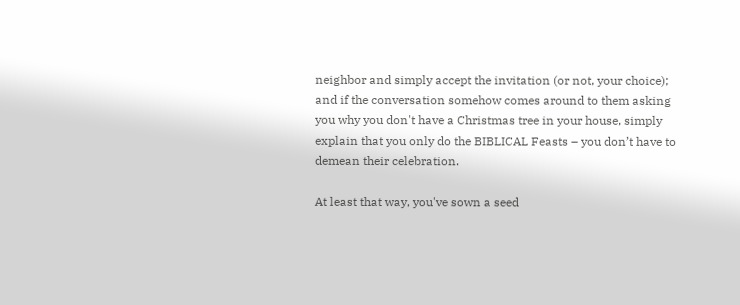neighbor and simply accept the invitation (or not, your choice); and if the conversation somehow comes around to them asking you why you don't have a Christmas tree in your house, simply explain that you only do the BIBLICAL Feasts – you don’t have to demean their celebration.

At least that way, you've sown a seed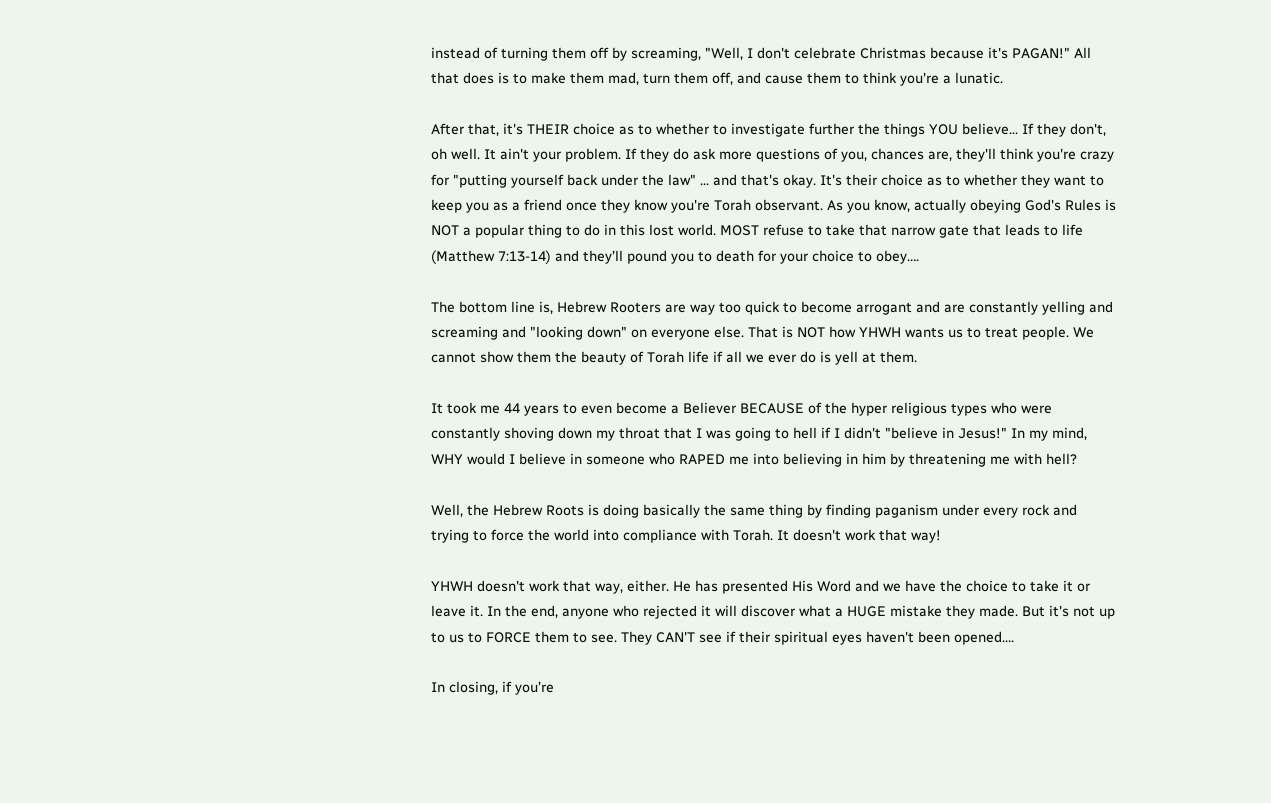instead of turning them off by screaming, "Well, I don't celebrate Christmas because it's PAGAN!" All that does is to make them mad, turn them off, and cause them to think you're a lunatic.

After that, it's THEIR choice as to whether to investigate further the things YOU believe... If they don't, oh well. It ain't your problem. If they do ask more questions of you, chances are, they'll think you're crazy for "putting yourself back under the law" ... and that's okay. It's their choice as to whether they want to keep you as a friend once they know you're Torah observant. As you know, actually obeying God's Rules is NOT a popular thing to do in this lost world. MOST refuse to take that narrow gate that leads to life (Matthew 7:13-14) and they’ll pound you to death for your choice to obey….

The bottom line is, Hebrew Rooters are way too quick to become arrogant and are constantly yelling and screaming and "looking down" on everyone else. That is NOT how YHWH wants us to treat people. We cannot show them the beauty of Torah life if all we ever do is yell at them.

It took me 44 years to even become a Believer BECAUSE of the hyper religious types who were constantly shoving down my throat that I was going to hell if I didn't "believe in Jesus!" In my mind, WHY would I believe in someone who RAPED me into believing in him by threatening me with hell?

Well, the Hebrew Roots is doing basically the same thing by finding paganism under every rock and trying to force the world into compliance with Torah. It doesn't work that way!

YHWH doesn't work that way, either. He has presented His Word and we have the choice to take it or leave it. In the end, anyone who rejected it will discover what a HUGE mistake they made. But it's not up to us to FORCE them to see. They CAN'T see if their spiritual eyes haven't been opened....

In closing, if you’re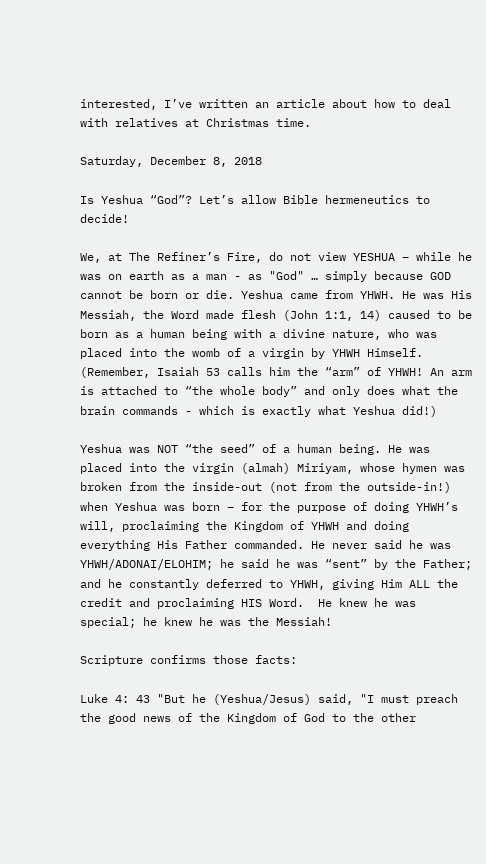interested, I’ve written an article about how to deal with relatives at Christmas time.

Saturday, December 8, 2018

Is Yeshua “God”? Let’s allow Bible hermeneutics to decide!

We, at The Refiner’s Fire, do not view YESHUA – while he was on earth as a man - as "God" … simply because GOD cannot be born or die. Yeshua came from YHWH. He was His Messiah, the Word made flesh (John 1:1, 14) caused to be born as a human being with a divine nature, who was placed into the womb of a virgin by YHWH Himself. (Remember, Isaiah 53 calls him the “arm” of YHWH! An arm is attached to “the whole body” and only does what the brain commands - which is exactly what Yeshua did!)

Yeshua was NOT “the seed” of a human being. He was placed into the virgin (almah) Miriyam, whose hymen was broken from the inside-out (not from the outside-in!) when Yeshua was born – for the purpose of doing YHWH’s will, proclaiming the Kingdom of YHWH and doing everything His Father commanded. He never said he was YHWH/ADONAI/ELOHIM; he said he was “sent” by the Father; and he constantly deferred to YHWH, giving Him ALL the credit and proclaiming HIS Word.  He knew he was special; he knew he was the Messiah!

Scripture confirms those facts:

Luke 4: 43 "But he (Yeshua/Jesus) said, "I must preach the good news of the Kingdom of God to the other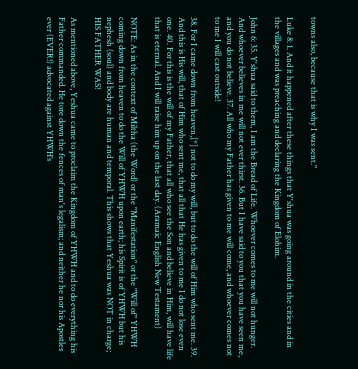towns also, because that is why I was sent."

Luke 8: 1. And it happened after these things that Y'shua was going around in the cities and in the villages and was preaching and declaring the Kingdom of Elohim.

John 6: 35. Y'shua said to them, I am the Bread of Life. Whoever comes to me will not hunger. And whoever believes in me will not ever thirst. 36. But I have said to you that you have seen me, and you do not believe. 37. All who my Father has given to me will come, and whoever comes not to me I will cast outside!

38. For I came down from heaven,[*] not to do my will, but to do the will of Him who sent me. 39. And this is His will, that of Him who sent me, that all that He has given to me I do not lose even one. 40. For this is the will of my Father, that all who see the Son and believe in Him, will have life that is eternal. And I will raise him up on the last day. (Aramaic English New Testament)

NOTE: As in the context of Miltha (the Word) or the "Manifestation" or the "Will of" YHWH coming down from heaven to do the Will of YHWH upon earth; his Spirit is of YHWH but his nephesh (soul) and body are human and temporal. This shows that Yeshua was NOT in charge; HIS FATHER WAS!

As mentioned above, Yeshua came to proclaim the Kingdom of YHWH and to do everything his Father commanded. He tore down the fences of man's legalism; and neither he nor his Apostles ever (EVER!) advocated against YHWH’s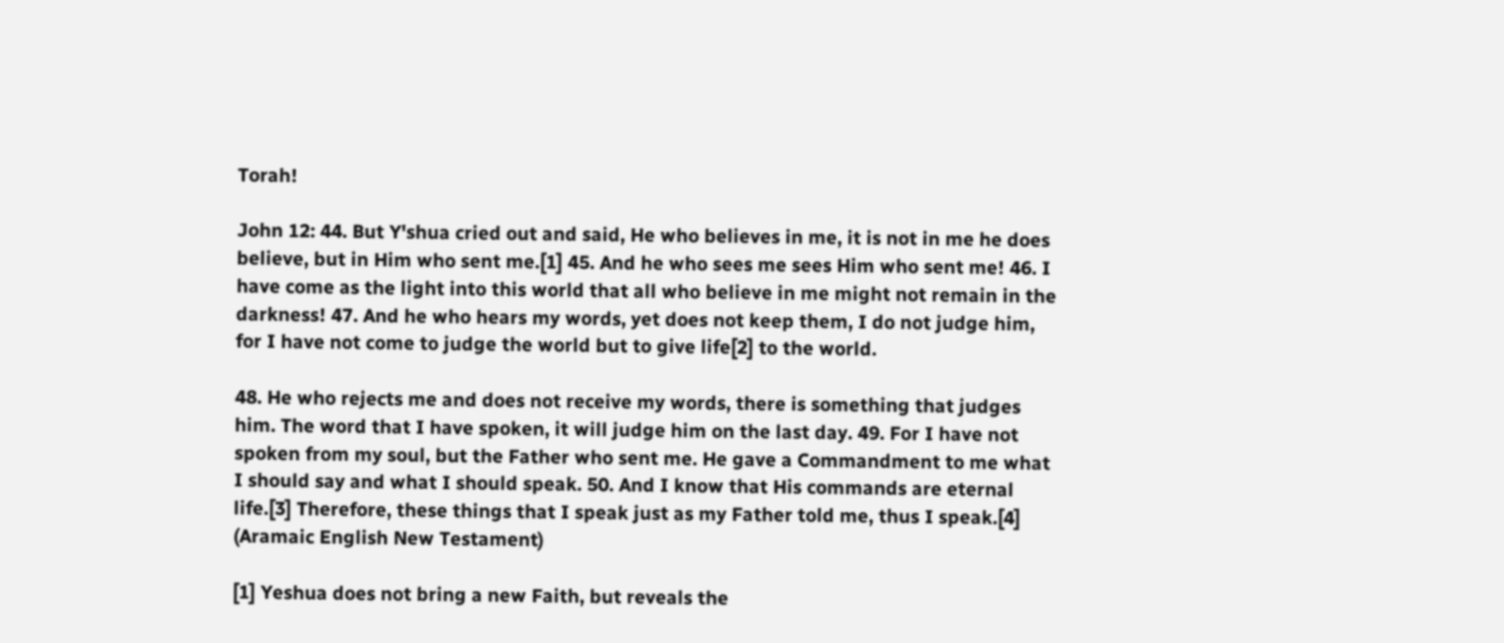Torah!

John 12: 44. But Y'shua cried out and said, He who believes in me, it is not in me he does believe, but in Him who sent me.[1] 45. And he who sees me sees Him who sent me! 46. I have come as the light into this world that all who believe in me might not remain in the darkness! 47. And he who hears my words, yet does not keep them, I do not judge him, for I have not come to judge the world but to give life[2] to the world.

48. He who rejects me and does not receive my words, there is something that judges him. The word that I have spoken, it will judge him on the last day. 49. For I have not spoken from my soul, but the Father who sent me. He gave a Commandment to me what I should say and what I should speak. 50. And I know that His commands are eternal life.[3] Therefore, these things that I speak just as my Father told me, thus I speak.[4] (Aramaic English New Testament)

[1] Yeshua does not bring a new Faith, but reveals the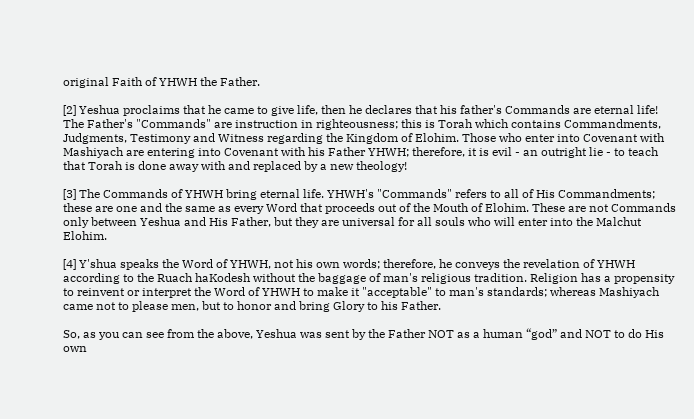original Faith of YHWH the Father.

[2] Yeshua proclaims that he came to give life, then he declares that his father's Commands are eternal life! The Father's "Commands" are instruction in righteousness; this is Torah which contains Commandments, Judgments, Testimony and Witness regarding the Kingdom of Elohim. Those who enter into Covenant with Mashiyach are entering into Covenant with his Father YHWH; therefore, it is evil - an outright lie - to teach that Torah is done away with and replaced by a new theology!

[3] The Commands of YHWH bring eternal life. YHWH's "Commands" refers to all of His Commandments; these are one and the same as every Word that proceeds out of the Mouth of Elohim. These are not Commands only between Yeshua and His Father, but they are universal for all souls who will enter into the Malchut Elohim.

[4] Y'shua speaks the Word of YHWH, not his own words; therefore, he conveys the revelation of YHWH according to the Ruach haKodesh without the baggage of man's religious tradition. Religion has a propensity to reinvent or interpret the Word of YHWH to make it "acceptable" to man's standards; whereas Mashiyach came not to please men, but to honor and bring Glory to his Father.

So, as you can see from the above, Yeshua was sent by the Father NOT as a human “god” and NOT to do His own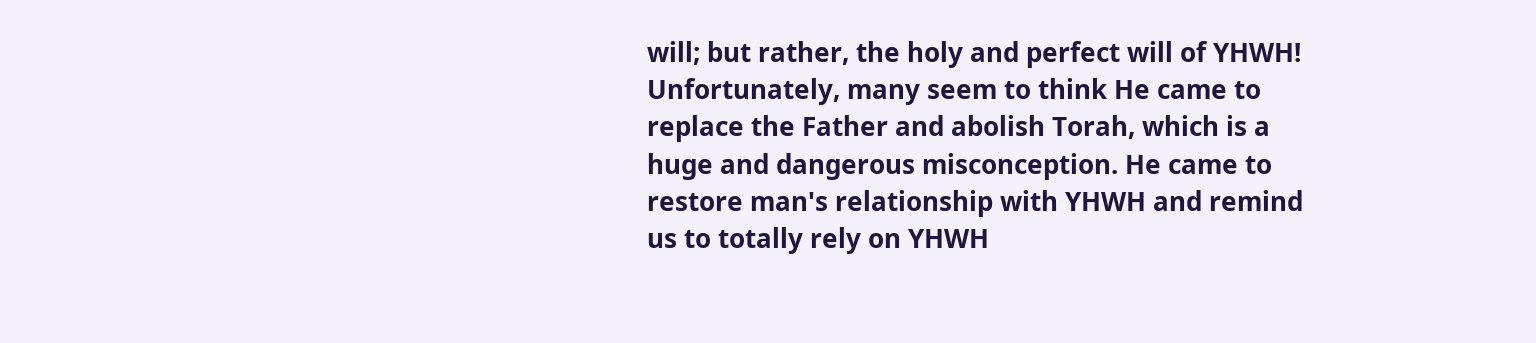will; but rather, the holy and perfect will of YHWH! Unfortunately, many seem to think He came to replace the Father and abolish Torah, which is a huge and dangerous misconception. He came to restore man's relationship with YHWH and remind us to totally rely on YHWH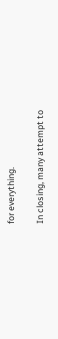for everything.

In closing, many attempt to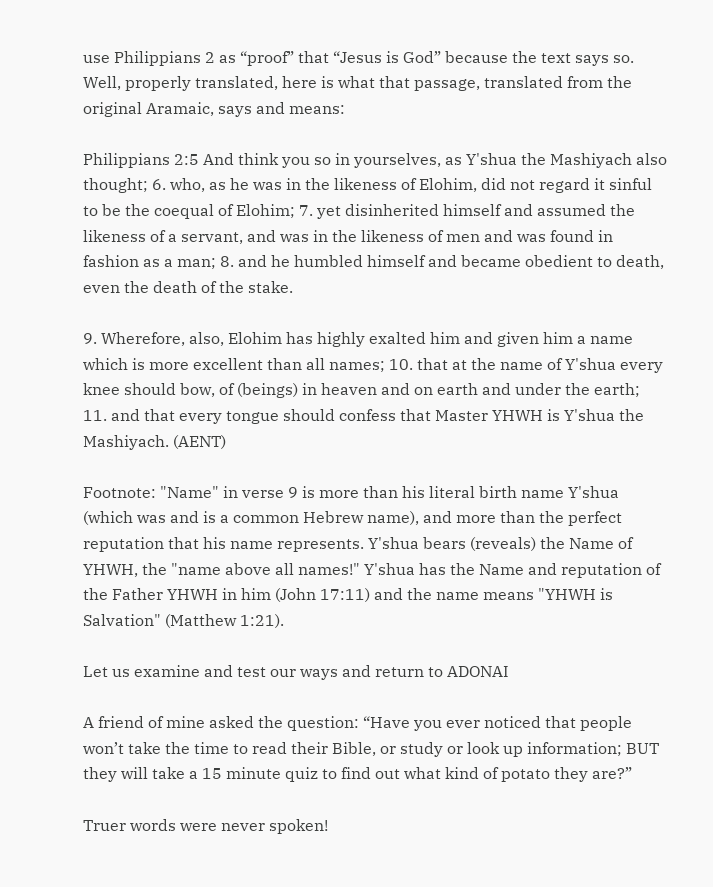use Philippians 2 as “proof” that “Jesus is God” because the text says so.  Well, properly translated, here is what that passage, translated from the original Aramaic, says and means:

Philippians 2:5 And think you so in yourselves, as Y'shua the Mashiyach also thought; 6. who, as he was in the likeness of Elohim, did not regard it sinful to be the coequal of Elohim; 7. yet disinherited himself and assumed the likeness of a servant, and was in the likeness of men and was found in fashion as a man; 8. and he humbled himself and became obedient to death, even the death of the stake.

9. Wherefore, also, Elohim has highly exalted him and given him a name which is more excellent than all names; 10. that at the name of Y'shua every knee should bow, of (beings) in heaven and on earth and under the earth; 11. and that every tongue should confess that Master YHWH is Y'shua the Mashiyach. (AENT)

Footnote: "Name" in verse 9 is more than his literal birth name Y'shua (which was and is a common Hebrew name), and more than the perfect reputation that his name represents. Y'shua bears (reveals) the Name of YHWH, the "name above all names!" Y'shua has the Name and reputation of the Father YHWH in him (John 17:11) and the name means "YHWH is Salvation" (Matthew 1:21).

Let us examine and test our ways and return to ADONAI

A friend of mine asked the question: “Have you ever noticed that people won’t take the time to read their Bible, or study or look up information; BUT they will take a 15 minute quiz to find out what kind of potato they are?”

Truer words were never spoken!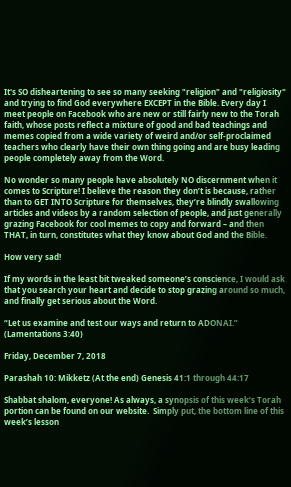It's SO disheartening to see so many seeking "religion" and "religiosity" and trying to find God everywhere EXCEPT in the Bible. Every day I meet people on Facebook who are new or still fairly new to the Torah faith, whose posts reflect a mixture of good and bad teachings and memes copied from a wide variety of weird and/or self-proclaimed teachers who clearly have their own thing going and are busy leading people completely away from the Word.

No wonder so many people have absolutely NO discernment when it comes to Scripture! I believe the reason they don’t is because, rather than to GET INTO Scripture for themselves, they’re blindly swallowing articles and videos by a random selection of people, and just generally grazing Facebook for cool memes to copy and forward – and then THAT, in turn, constitutes what they know about God and the Bible.

How very sad!

If my words in the least bit tweaked someone’s conscience, I would ask that you search your heart and decide to stop grazing around so much, and finally get serious about the Word.

“Let us examine and test our ways and return to ADONAI.” (Lamentations 3:40)

Friday, December 7, 2018

Parashah 10: Mikketz (At the end) Genesis 41:1 through 44:17

Shabbat shalom, everyone! As always, a synopsis of this week’s Torah portion can be found on our website.  Simply put, the bottom line of this week’s lesson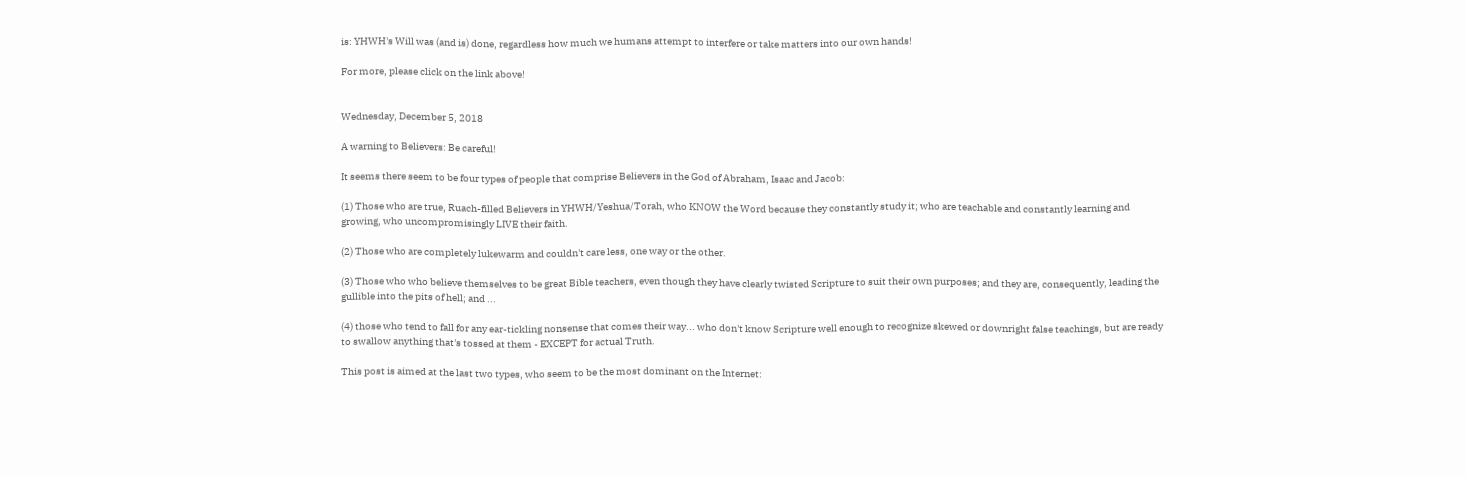is: YHWH's Will was (and is) done, regardless how much we humans attempt to interfere or take matters into our own hands!

For more, please click on the link above!


Wednesday, December 5, 2018

A warning to Believers: Be careful!

It seems there seem to be four types of people that comprise Believers in the God of Abraham, Isaac and Jacob:

(1) Those who are true, Ruach-filled Believers in YHWH/Yeshua/Torah, who KNOW the Word because they constantly study it; who are teachable and constantly learning and growing, who uncompromisingly LIVE their faith.

(2) Those who are completely lukewarm and couldn't care less, one way or the other.

(3) Those who who believe themselves to be great Bible teachers, even though they have clearly twisted Scripture to suit their own purposes; and they are, consequently, leading the gullible into the pits of hell; and ...

(4) those who tend to fall for any ear-tickling nonsense that comes their way... who don't know Scripture well enough to recognize skewed or downright false teachings, but are ready to swallow anything that's tossed at them - EXCEPT for actual Truth.

This post is aimed at the last two types, who seem to be the most dominant on the Internet: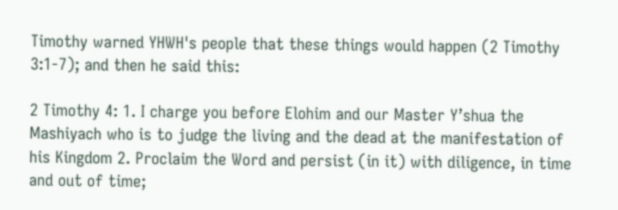Timothy warned YHWH's people that these things would happen (2 Timothy 3:1-7); and then he said this:

2 Timothy 4: 1. I charge you before Elohim and our Master Y’shua the Mashiyach who is to judge the living and the dead at the manifestation of his Kingdom 2. Proclaim the Word and persist (in it) with diligence, in time and out of time;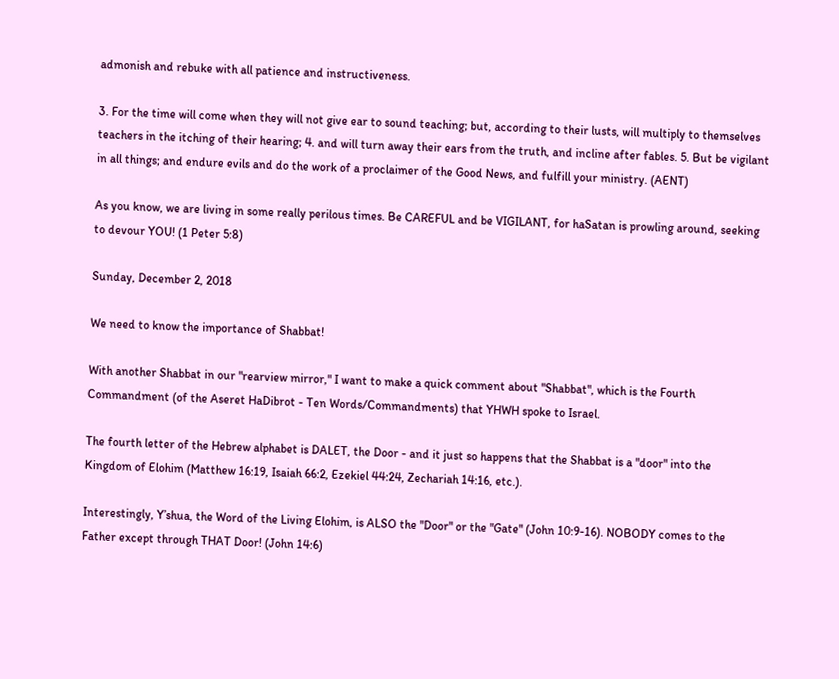admonish and rebuke with all patience and instructiveness.

3. For the time will come when they will not give ear to sound teaching; but, according to their lusts, will multiply to themselves teachers in the itching of their hearing; 4. and will turn away their ears from the truth, and incline after fables. 5. But be vigilant in all things; and endure evils and do the work of a proclaimer of the Good News, and fulfill your ministry. (AENT)

As you know, we are living in some really perilous times. Be CAREFUL and be VIGILANT, for haSatan is prowling around, seeking to devour YOU! (1 Peter 5:8)

Sunday, December 2, 2018

We need to know the importance of Shabbat!

With another Shabbat in our "rearview mirror," I want to make a quick comment about "Shabbat", which is the Fourth Commandment (of the Aseret HaDibrot - Ten Words/Commandments) that YHWH spoke to Israel.

The fourth letter of the Hebrew alphabet is DALET, the Door - and it just so happens that the Shabbat is a "door" into the Kingdom of Elohim (Matthew 16:19, Isaiah 66:2, Ezekiel 44:24, Zechariah 14:16, etc.).

Interestingly, Y’shua, the Word of the Living Elohim, is ALSO the "Door" or the "Gate" (John 10:9-16). NOBODY comes to the Father except through THAT Door! (John 14:6)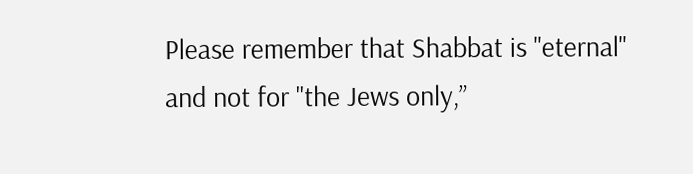Please remember that Shabbat is "eternal" and not for "the Jews only,”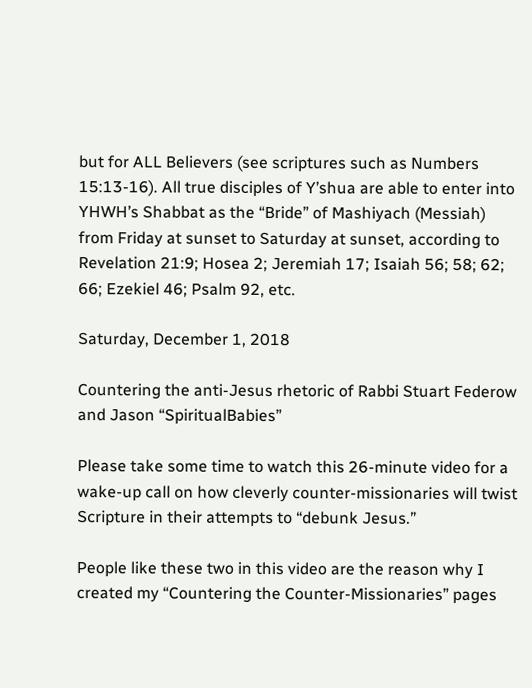but for ALL Believers (see scriptures such as Numbers 15:13-16). All true disciples of Y’shua are able to enter into YHWH’s Shabbat as the “Bride” of Mashiyach (Messiah) from Friday at sunset to Saturday at sunset, according to Revelation 21:9; Hosea 2; Jeremiah 17; Isaiah 56; 58; 62; 66; Ezekiel 46; Psalm 92, etc.

Saturday, December 1, 2018

Countering the anti-Jesus rhetoric of Rabbi Stuart Federow and Jason “SpiritualBabies”

Please take some time to watch this 26-minute video for a wake-up call on how cleverly counter-missionaries will twist Scripture in their attempts to “debunk Jesus.”

People like these two in this video are the reason why I created my “Countering the Counter-Missionaries” pages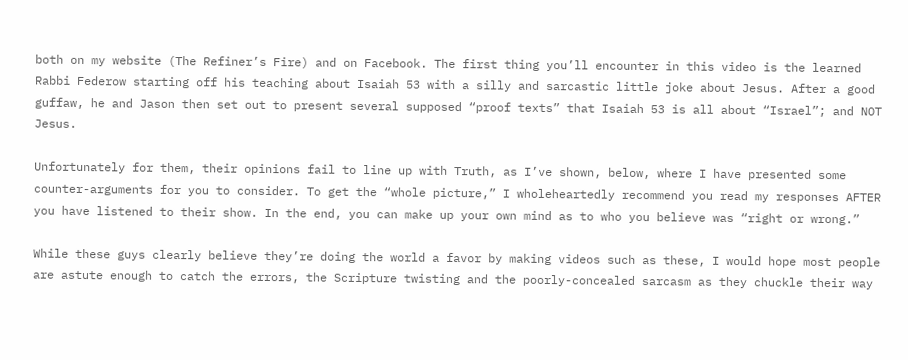both on my website (The Refiner’s Fire) and on Facebook. The first thing you’ll encounter in this video is the learned Rabbi Federow starting off his teaching about Isaiah 53 with a silly and sarcastic little joke about Jesus. After a good guffaw, he and Jason then set out to present several supposed “proof texts” that Isaiah 53 is all about “Israel”; and NOT Jesus.

Unfortunately for them, their opinions fail to line up with Truth, as I’ve shown, below, where I have presented some counter-arguments for you to consider. To get the “whole picture,” I wholeheartedly recommend you read my responses AFTER you have listened to their show. In the end, you can make up your own mind as to who you believe was “right or wrong.”

While these guys clearly believe they’re doing the world a favor by making videos such as these, I would hope most people are astute enough to catch the errors, the Scripture twisting and the poorly-concealed sarcasm as they chuckle their way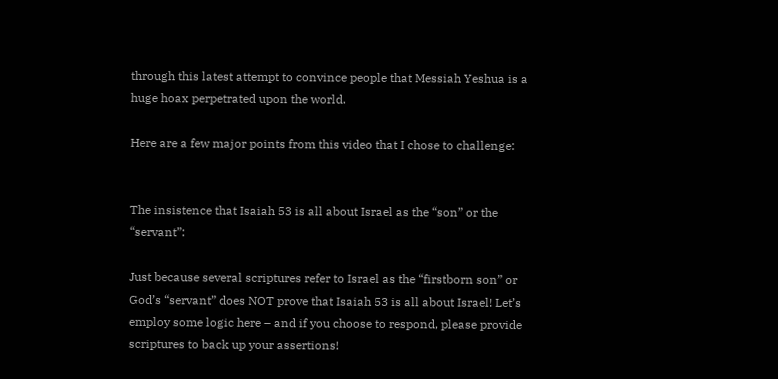through this latest attempt to convince people that Messiah Yeshua is a huge hoax perpetrated upon the world.

Here are a few major points from this video that I chose to challenge:


The insistence that Isaiah 53 is all about Israel as the “son” or the “servant”:

Just because several scriptures refer to Israel as the “firstborn son” or God’s “servant” does NOT prove that Isaiah 53 is all about Israel! Let’s employ some logic here – and if you choose to respond, please provide scriptures to back up your assertions!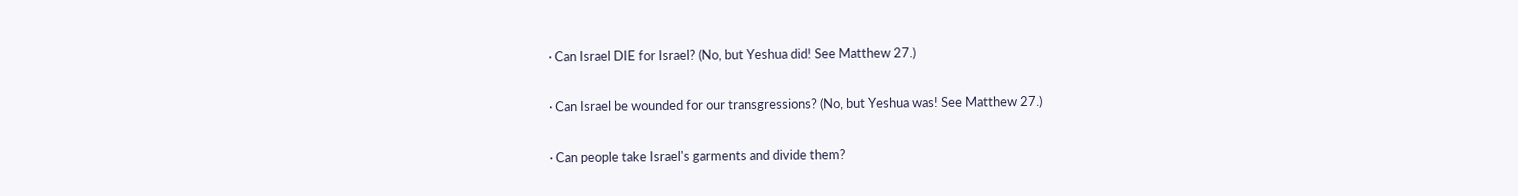· Can Israel DIE for Israel? (No, but Yeshua did! See Matthew 27.)

· Can Israel be wounded for our transgressions? (No, but Yeshua was! See Matthew 27.)

· Can people take Israel's garments and divide them?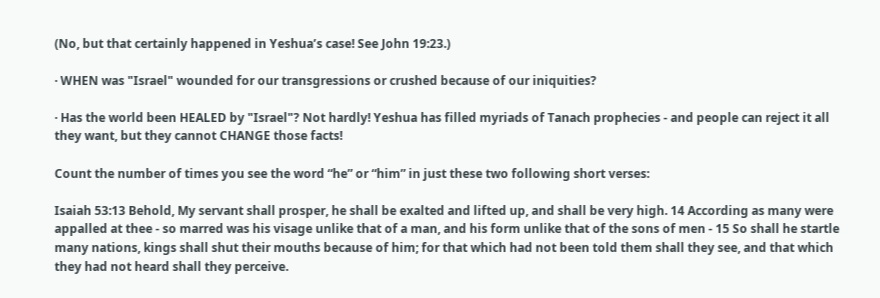(No, but that certainly happened in Yeshua’s case! See John 19:23.)

· WHEN was "Israel" wounded for our transgressions or crushed because of our iniquities?

· Has the world been HEALED by "Israel"? Not hardly! Yeshua has filled myriads of Tanach prophecies - and people can reject it all they want, but they cannot CHANGE those facts!

Count the number of times you see the word “he” or “him” in just these two following short verses:

Isaiah 53:13 Behold, My servant shall prosper, he shall be exalted and lifted up, and shall be very high. 14 According as many were appalled at thee - so marred was his visage unlike that of a man, and his form unlike that of the sons of men - 15 So shall he startle many nations, kings shall shut their mouths because of him; for that which had not been told them shall they see, and that which they had not heard shall they perceive.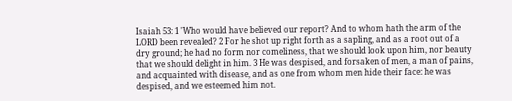Isaiah 53: 1 'Who would have believed our report? And to whom hath the arm of the LORD been revealed? 2 For he shot up right forth as a sapling, and as a root out of a dry ground; he had no form nor comeliness, that we should look upon him, nor beauty that we should delight in him. 3 He was despised, and forsaken of men, a man of pains, and acquainted with disease, and as one from whom men hide their face: he was despised, and we esteemed him not.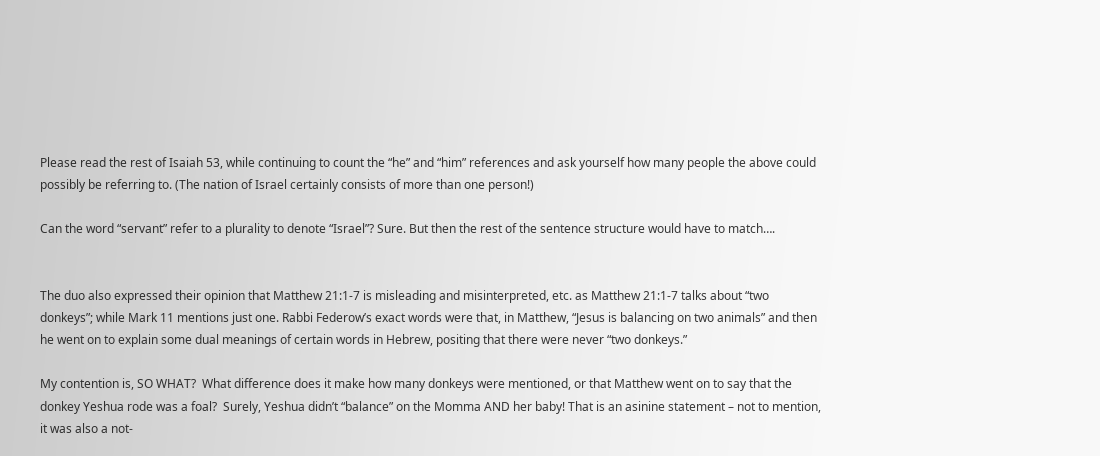Please read the rest of Isaiah 53, while continuing to count the “he” and “him” references and ask yourself how many people the above could possibly be referring to. (The nation of Israel certainly consists of more than one person!)

Can the word “servant” refer to a plurality to denote “Israel”? Sure. But then the rest of the sentence structure would have to match….


The duo also expressed their opinion that Matthew 21:1-7 is misleading and misinterpreted, etc. as Matthew 21:1-7 talks about “two donkeys”; while Mark 11 mentions just one. Rabbi Federow’s exact words were that, in Matthew, “Jesus is balancing on two animals” and then he went on to explain some dual meanings of certain words in Hebrew, positing that there were never “two donkeys.”

My contention is, SO WHAT?  What difference does it make how many donkeys were mentioned, or that Matthew went on to say that the donkey Yeshua rode was a foal?  Surely, Yeshua didn’t “balance” on the Momma AND her baby! That is an asinine statement – not to mention, it was also a not-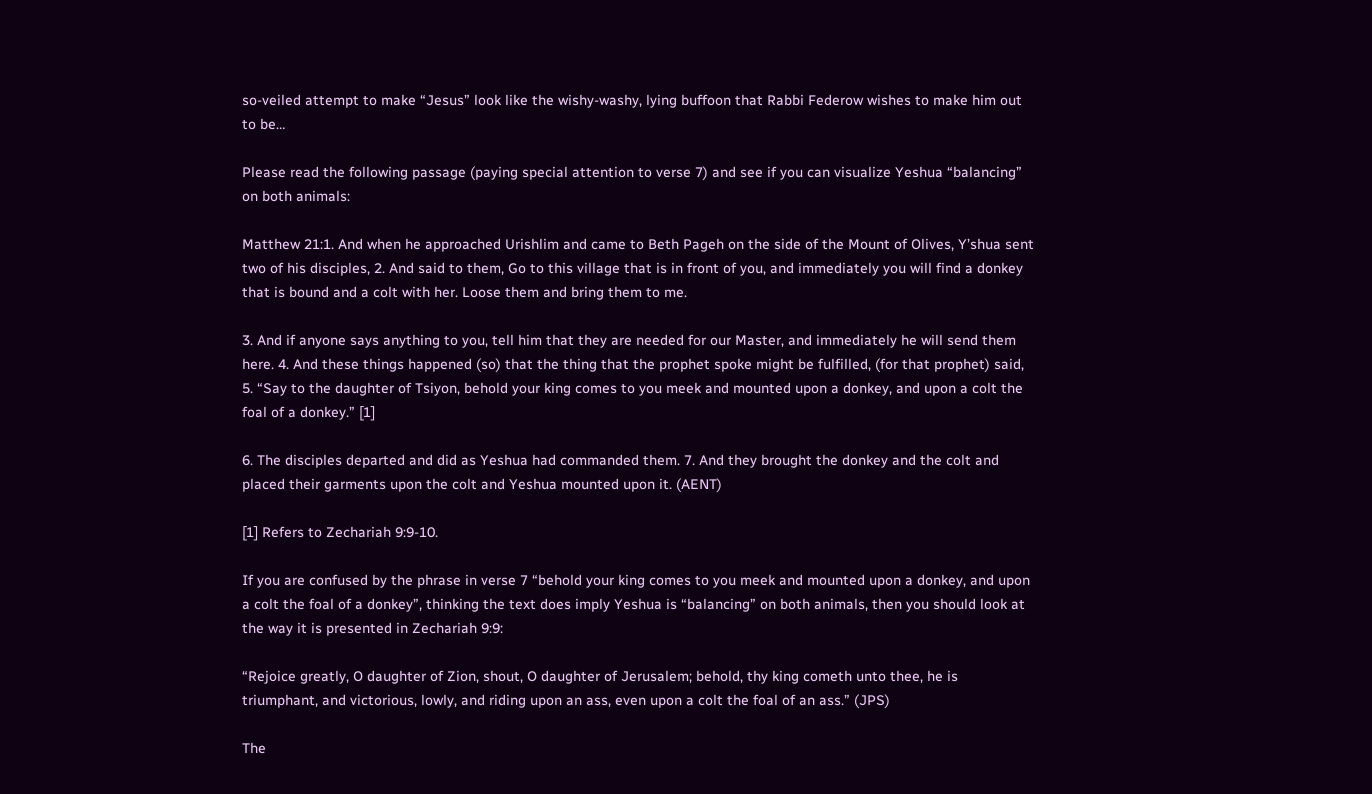so-veiled attempt to make “Jesus” look like the wishy-washy, lying buffoon that Rabbi Federow wishes to make him out to be…

Please read the following passage (paying special attention to verse 7) and see if you can visualize Yeshua “balancing” on both animals:

Matthew 21:1. And when he approached Urishlim and came to Beth Pageh on the side of the Mount of Olives, Y’shua sent two of his disciples, 2. And said to them, Go to this village that is in front of you, and immediately you will find a donkey that is bound and a colt with her. Loose them and bring them to me.

3. And if anyone says anything to you, tell him that they are needed for our Master, and immediately he will send them here. 4. And these things happened (so) that the thing that the prophet spoke might be fulfilled, (for that prophet) said, 5. “Say to the daughter of Tsiyon, behold your king comes to you meek and mounted upon a donkey, and upon a colt the foal of a donkey.” [1]

6. The disciples departed and did as Yeshua had commanded them. 7. And they brought the donkey and the colt and placed their garments upon the colt and Yeshua mounted upon it. (AENT)

[1] Refers to Zechariah 9:9-10.

If you are confused by the phrase in verse 7 “behold your king comes to you meek and mounted upon a donkey, and upon a colt the foal of a donkey”, thinking the text does imply Yeshua is “balancing” on both animals, then you should look at the way it is presented in Zechariah 9:9:

“Rejoice greatly, O daughter of Zion, shout, O daughter of Jerusalem; behold, thy king cometh unto thee, he is triumphant, and victorious, lowly, and riding upon an ass, even upon a colt the foal of an ass.” (JPS)

The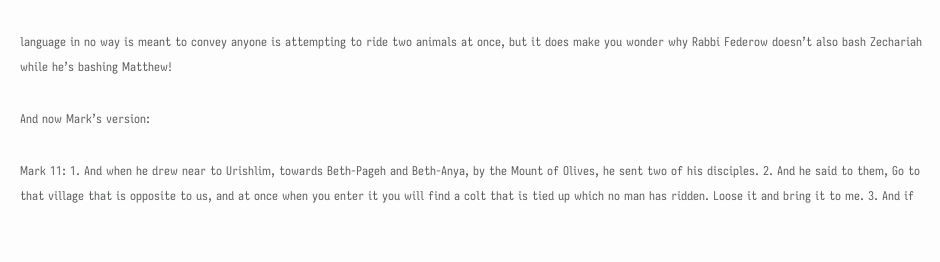language in no way is meant to convey anyone is attempting to ride two animals at once, but it does make you wonder why Rabbi Federow doesn’t also bash Zechariah while he’s bashing Matthew!

And now Mark’s version:

Mark 11: 1. And when he drew near to Urishlim, towards Beth-Pageh and Beth-Anya, by the Mount of Olives, he sent two of his disciples. 2. And he said to them, Go to that village that is opposite to us, and at once when you enter it you will find a colt that is tied up which no man has ridden. Loose it and bring it to me. 3. And if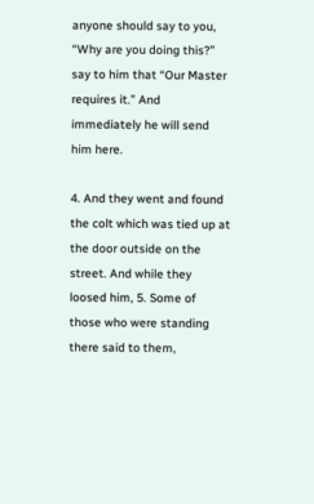anyone should say to you, “Why are you doing this?” say to him that “Our Master requires it.” And immediately he will send him here.

4. And they went and found the colt which was tied up at the door outside on the street. And while they loosed him, 5. Some of those who were standing there said to them,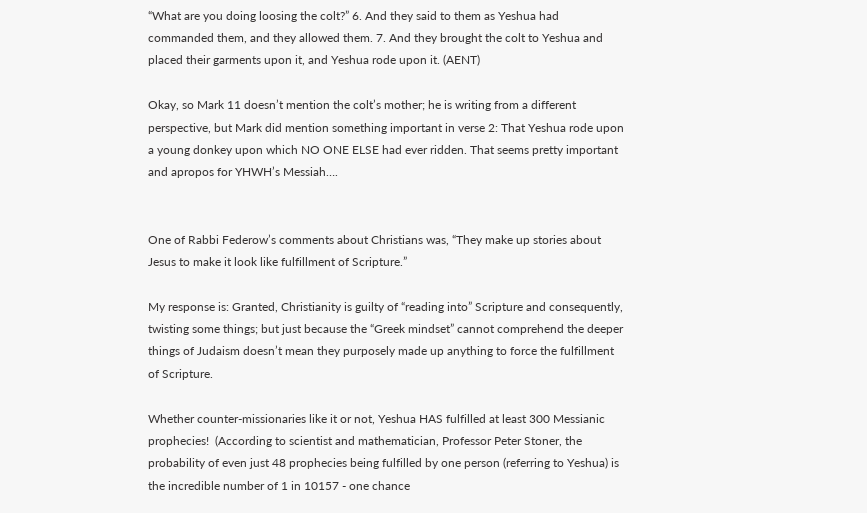“What are you doing loosing the colt?” 6. And they said to them as Yeshua had commanded them, and they allowed them. 7. And they brought the colt to Yeshua and placed their garments upon it, and Yeshua rode upon it. (AENT)

Okay, so Mark 11 doesn’t mention the colt’s mother; he is writing from a different perspective, but Mark did mention something important in verse 2: That Yeshua rode upon a young donkey upon which NO ONE ELSE had ever ridden. That seems pretty important and apropos for YHWH’s Messiah….


One of Rabbi Federow’s comments about Christians was, “They make up stories about Jesus to make it look like fulfillment of Scripture.”

My response is: Granted, Christianity is guilty of “reading into” Scripture and consequently, twisting some things; but just because the “Greek mindset” cannot comprehend the deeper things of Judaism doesn’t mean they purposely made up anything to force the fulfillment of Scripture.

Whether counter-missionaries like it or not, Yeshua HAS fulfilled at least 300 Messianic prophecies!  (According to scientist and mathematician, Professor Peter Stoner, the probability of even just 48 prophecies being fulfilled by one person (referring to Yeshua) is the incredible number of 1 in 10157 - one chance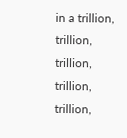in a trillion, trillion, trillion, trillion, trillion,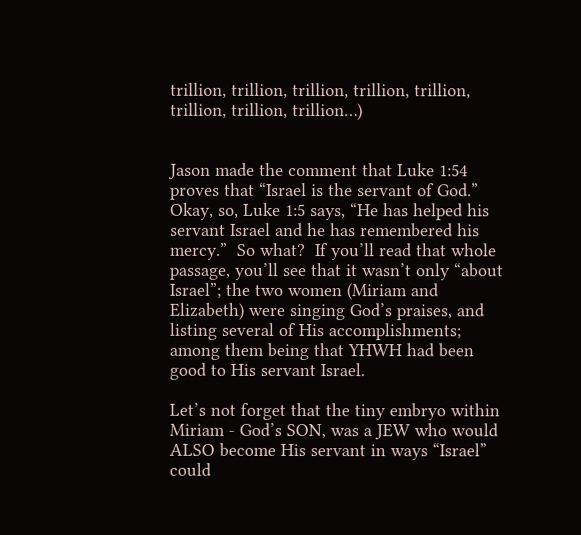trillion, trillion, trillion, trillion, trillion, trillion, trillion, trillion…)


Jason made the comment that Luke 1:54 proves that “Israel is the servant of God.” Okay, so, Luke 1:5 says, “He has helped his servant Israel and he has remembered his mercy.”  So what?  If you’ll read that whole passage, you’ll see that it wasn’t only “about Israel”; the two women (Miriam and Elizabeth) were singing God’s praises, and listing several of His accomplishments; among them being that YHWH had been good to His servant Israel.

Let’s not forget that the tiny embryo within Miriam - God’s SON, was a JEW who would ALSO become His servant in ways “Israel” could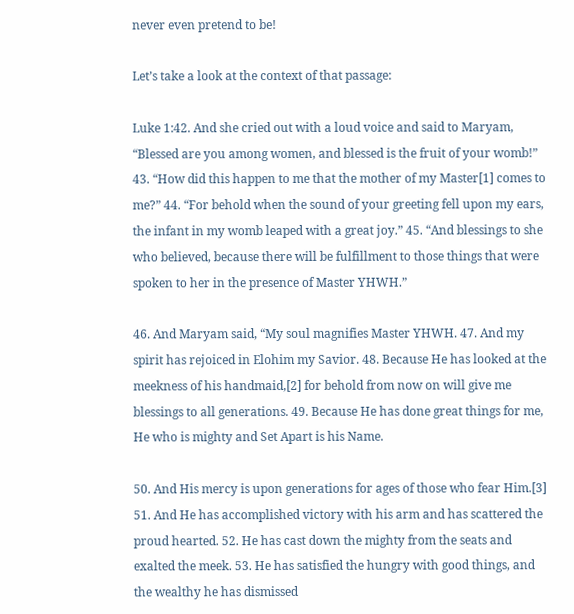never even pretend to be!

Let’s take a look at the context of that passage:

Luke 1:42. And she cried out with a loud voice and said to Maryam, “Blessed are you among women, and blessed is the fruit of your womb!” 43. “How did this happen to me that the mother of my Master[1] comes to me?” 44. “For behold when the sound of your greeting fell upon my ears, the infant in my womb leaped with a great joy.” 45. “And blessings to she who believed, because there will be fulfillment to those things that were spoken to her in the presence of Master YHWH.”

46. And Maryam said, “My soul magnifies Master YHWH. 47. And my spirit has rejoiced in Elohim my Savior. 48. Because He has looked at the meekness of his handmaid,[2] for behold from now on will give me blessings to all generations. 49. Because He has done great things for me, He who is mighty and Set Apart is his Name.

50. And His mercy is upon generations for ages of those who fear Him.[3] 51. And He has accomplished victory with his arm and has scattered the proud hearted. 52. He has cast down the mighty from the seats and exalted the meek. 53. He has satisfied the hungry with good things, and the wealthy he has dismissed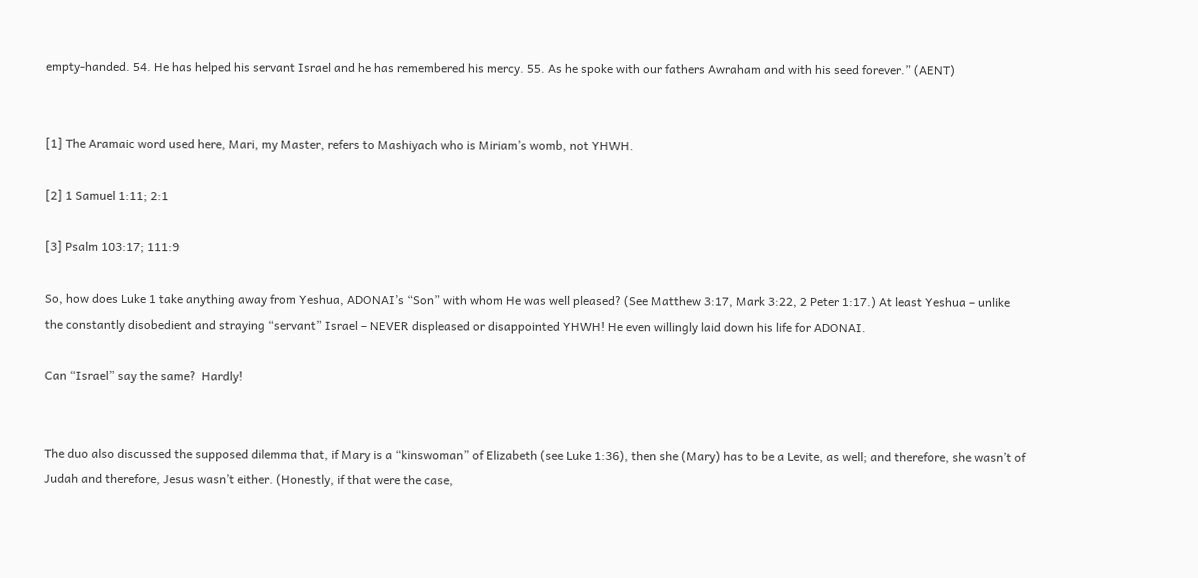empty-handed. 54. He has helped his servant Israel and he has remembered his mercy. 55. As he spoke with our fathers Awraham and with his seed forever.” (AENT)


[1] The Aramaic word used here, Mari, my Master, refers to Mashiyach who is Miriam’s womb, not YHWH.

[2] 1 Samuel 1:11; 2:1

[3] Psalm 103:17; 111:9

So, how does Luke 1 take anything away from Yeshua, ADONAI’s “Son” with whom He was well pleased? (See Matthew 3:17, Mark 3:22, 2 Peter 1:17.) At least Yeshua – unlike the constantly disobedient and straying “servant” Israel – NEVER displeased or disappointed YHWH! He even willingly laid down his life for ADONAI.

Can “Israel” say the same?  Hardly!


The duo also discussed the supposed dilemma that, if Mary is a “kinswoman” of Elizabeth (see Luke 1:36), then she (Mary) has to be a Levite, as well; and therefore, she wasn’t of Judah and therefore, Jesus wasn’t either. (Honestly, if that were the case,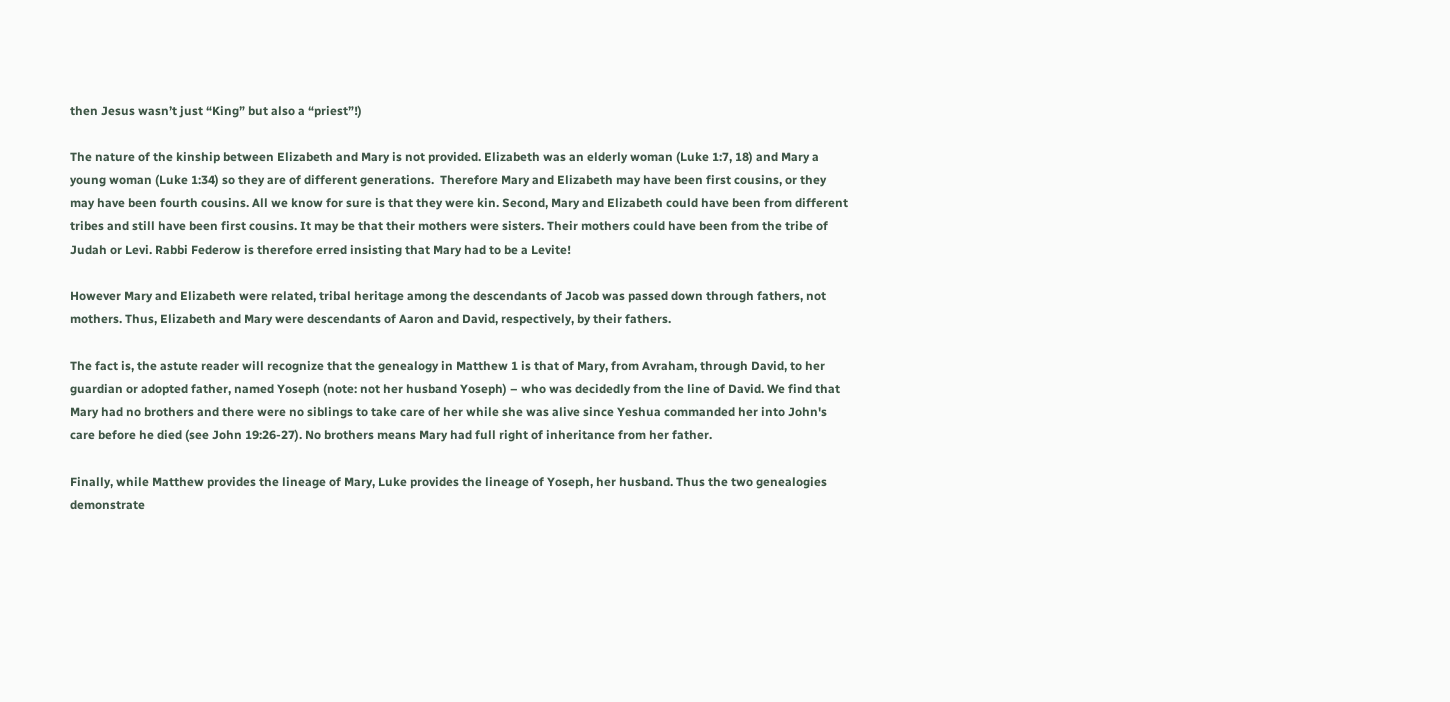then Jesus wasn’t just “King” but also a “priest”!)

The nature of the kinship between Elizabeth and Mary is not provided. Elizabeth was an elderly woman (Luke 1:7, 18) and Mary a young woman (Luke 1:34) so they are of different generations.  Therefore Mary and Elizabeth may have been first cousins, or they may have been fourth cousins. All we know for sure is that they were kin. Second, Mary and Elizabeth could have been from different tribes and still have been first cousins. It may be that their mothers were sisters. Their mothers could have been from the tribe of Judah or Levi. Rabbi Federow is therefore erred insisting that Mary had to be a Levite!

However Mary and Elizabeth were related, tribal heritage among the descendants of Jacob was passed down through fathers, not mothers. Thus, Elizabeth and Mary were descendants of Aaron and David, respectively, by their fathers.

The fact is, the astute reader will recognize that the genealogy in Matthew 1 is that of Mary, from Avraham, through David, to her guardian or adopted father, named Yoseph (note: not her husband Yoseph) – who was decidedly from the line of David. We find that Mary had no brothers and there were no siblings to take care of her while she was alive since Yeshua commanded her into John's care before he died (see John 19:26-27). No brothers means Mary had full right of inheritance from her father.

Finally, while Matthew provides the lineage of Mary, Luke provides the lineage of Yoseph, her husband. Thus the two genealogies demonstrate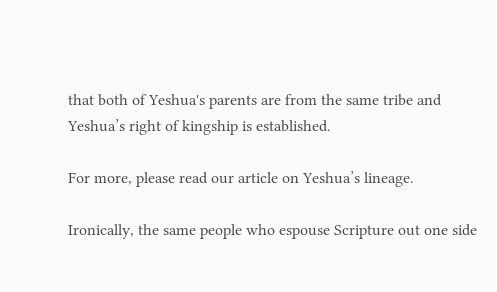that both of Yeshua's parents are from the same tribe and Yeshua’s right of kingship is established.

For more, please read our article on Yeshua’s lineage.

Ironically, the same people who espouse Scripture out one side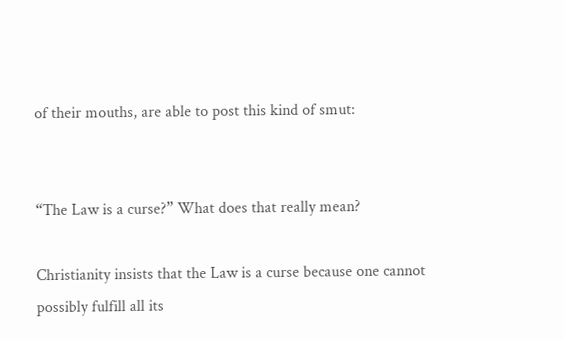of their mouths, are able to post this kind of smut:


“The Law is a curse?” What does that really mean?

Christianity insists that the Law is a curse because one cannot possibly fulfill all its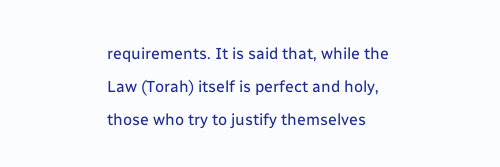requirements. It is said that, while the Law (Torah) itself is perfect and holy, those who try to justify themselves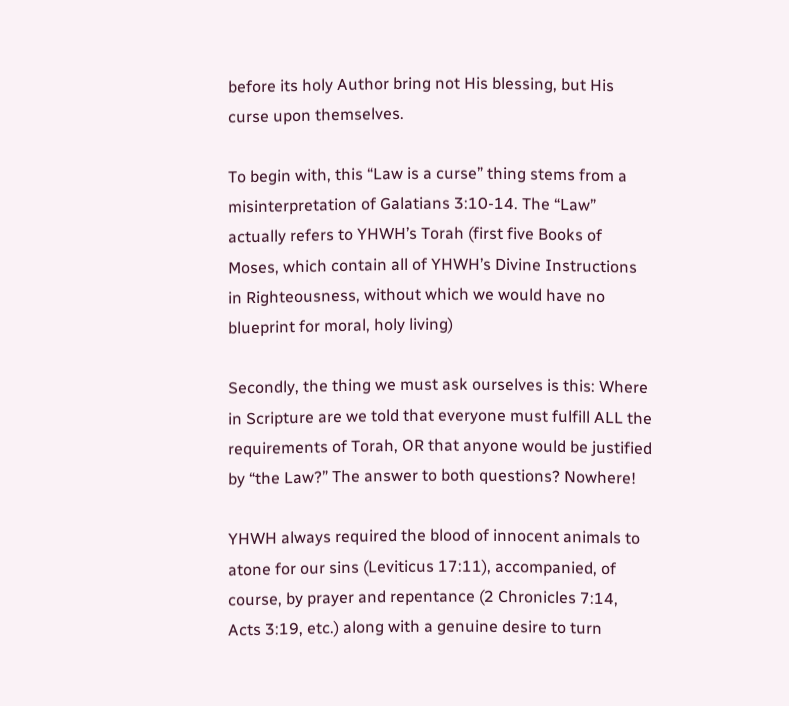before its holy Author bring not His blessing, but His curse upon themselves.

To begin with, this “Law is a curse” thing stems from a misinterpretation of Galatians 3:10-14. The “Law” actually refers to YHWH’s Torah (first five Books of Moses, which contain all of YHWH’s Divine Instructions in Righteousness, without which we would have no blueprint for moral, holy living)

Secondly, the thing we must ask ourselves is this: Where in Scripture are we told that everyone must fulfill ALL the requirements of Torah, OR that anyone would be justified by “the Law?” The answer to both questions? Nowhere!

YHWH always required the blood of innocent animals to atone for our sins (Leviticus 17:11), accompanied, of course, by prayer and repentance (2 Chronicles 7:14, Acts 3:19, etc.) along with a genuine desire to turn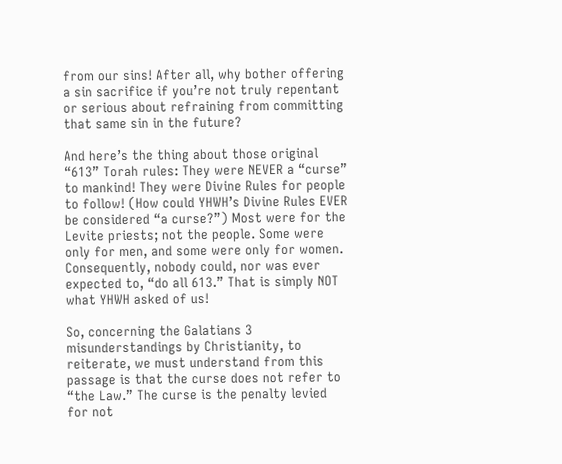from our sins! After all, why bother offering a sin sacrifice if you’re not truly repentant or serious about refraining from committing that same sin in the future?

And here’s the thing about those original “613” Torah rules: They were NEVER a “curse” to mankind! They were Divine Rules for people to follow! (How could YHWH’s Divine Rules EVER be considered “a curse?”) Most were for the Levite priests; not the people. Some were only for men, and some were only for women. Consequently, nobody could, nor was ever expected to, “do all 613.” That is simply NOT what YHWH asked of us!

So, concerning the Galatians 3 misunderstandings by Christianity, to reiterate, we must understand from this passage is that the curse does not refer to “the Law.” The curse is the penalty levied for not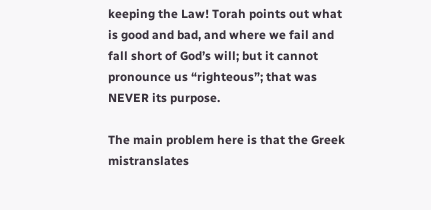keeping the Law! Torah points out what is good and bad, and where we fail and fall short of God’s will; but it cannot pronounce us “righteous”; that was NEVER its purpose.

The main problem here is that the Greek mistranslates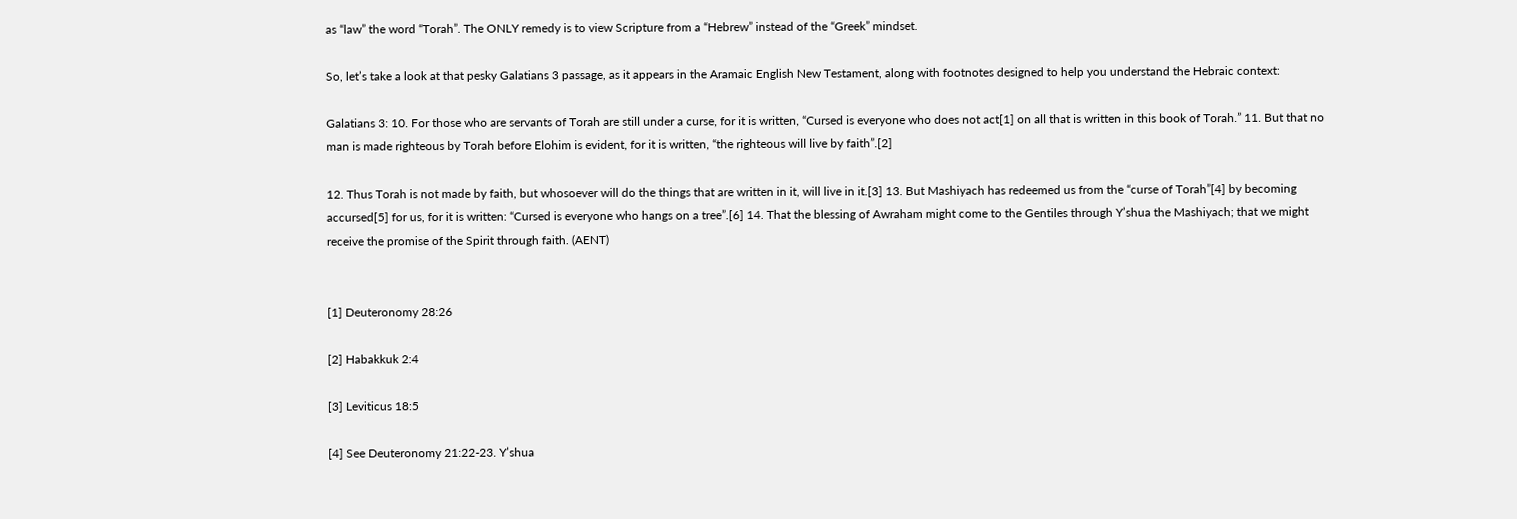as “law” the word “Torah”. The ONLY remedy is to view Scripture from a “Hebrew” instead of the “Greek” mindset.

So, let’s take a look at that pesky Galatians 3 passage, as it appears in the Aramaic English New Testament, along with footnotes designed to help you understand the Hebraic context:

Galatians 3: 10. For those who are servants of Torah are still under a curse, for it is written, “Cursed is everyone who does not act[1] on all that is written in this book of Torah.” 11. But that no man is made righteous by Torah before Elohim is evident, for it is written, “the righteous will live by faith”.[2]

12. Thus Torah is not made by faith, but whosoever will do the things that are written in it, will live in it.[3] 13. But Mashiyach has redeemed us from the “curse of Torah”[4] by becoming accursed[5] for us, for it is written: “Cursed is everyone who hangs on a tree”.[6] 14. That the blessing of Awraham might come to the Gentiles through Y’shua the Mashiyach; that we might receive the promise of the Spirit through faith. (AENT)


[1] Deuteronomy 28:26

[2] Habakkuk 2:4

[3] Leviticus 18:5

[4] See Deuteronomy 21:22-23. Y’shua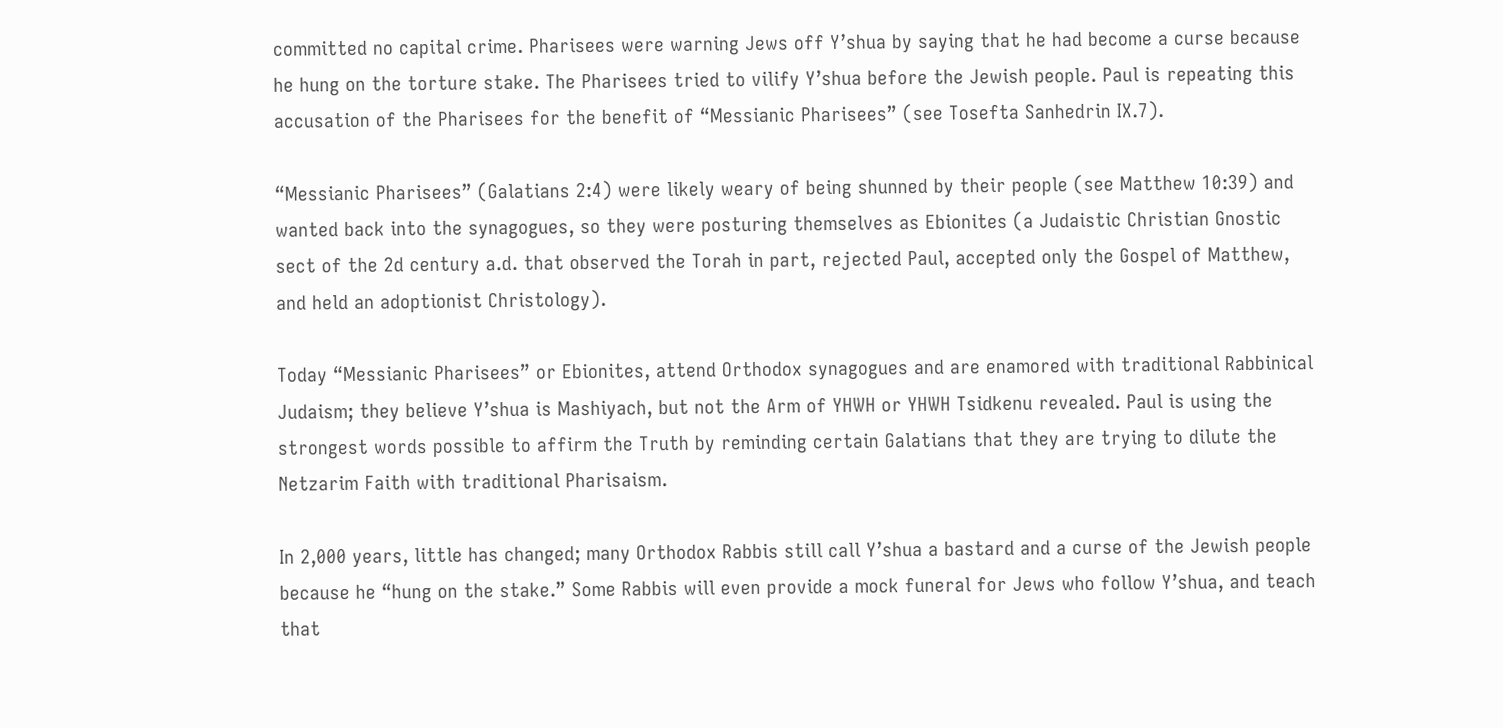committed no capital crime. Pharisees were warning Jews off Y’shua by saying that he had become a curse because he hung on the torture stake. The Pharisees tried to vilify Y’shua before the Jewish people. Paul is repeating this accusation of the Pharisees for the benefit of “Messianic Pharisees” (see Tosefta Sanhedrin IX.7).

“Messianic Pharisees” (Galatians 2:4) were likely weary of being shunned by their people (see Matthew 10:39) and wanted back into the synagogues, so they were posturing themselves as Ebionites (a Judaistic Christian Gnostic sect of the 2d century a.d. that observed the Torah in part, rejected Paul, accepted only the Gospel of Matthew, and held an adoptionist Christology).

Today “Messianic Pharisees” or Ebionites, attend Orthodox synagogues and are enamored with traditional Rabbinical Judaism; they believe Y’shua is Mashiyach, but not the Arm of YHWH or YHWH Tsidkenu revealed. Paul is using the strongest words possible to affirm the Truth by reminding certain Galatians that they are trying to dilute the Netzarim Faith with traditional Pharisaism.

In 2,000 years, little has changed; many Orthodox Rabbis still call Y’shua a bastard and a curse of the Jewish people because he “hung on the stake.” Some Rabbis will even provide a mock funeral for Jews who follow Y’shua, and teach that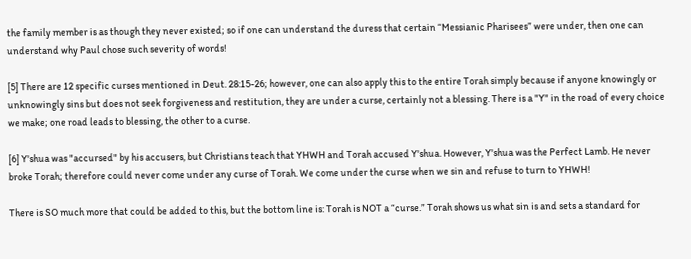the family member is as though they never existed; so if one can understand the duress that certain “Messianic Pharisees” were under, then one can understand why Paul chose such severity of words!

[5] There are 12 specific curses mentioned in Deut. 28:15-26; however, one can also apply this to the entire Torah simply because if anyone knowingly or unknowingly sins but does not seek forgiveness and restitution, they are under a curse, certainly not a blessing. There is a "Y" in the road of every choice we make; one road leads to blessing, the other to a curse.

[6] Y'shua was "accursed" by his accusers, but Christians teach that YHWH and Torah accused Y'shua. However, Y'shua was the Perfect Lamb. He never broke Torah; therefore could never come under any curse of Torah. We come under the curse when we sin and refuse to turn to YHWH!

There is SO much more that could be added to this, but the bottom line is: Torah is NOT a “curse.” Torah shows us what sin is and sets a standard for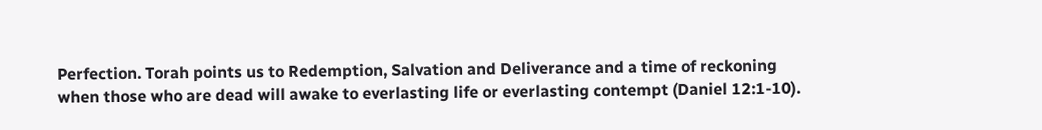Perfection. Torah points us to Redemption, Salvation and Deliverance and a time of reckoning when those who are dead will awake to everlasting life or everlasting contempt (Daniel 12:1-10).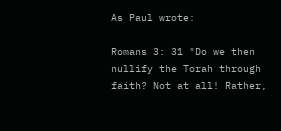As Paul wrote:

Romans 3: 31 "Do we then nullify the Torah through faith? Not at all! Rather,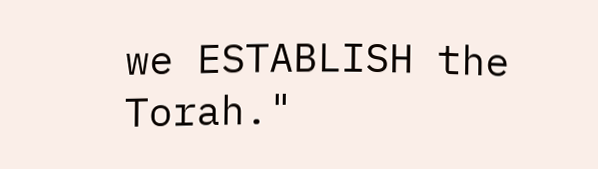we ESTABLISH the Torah."